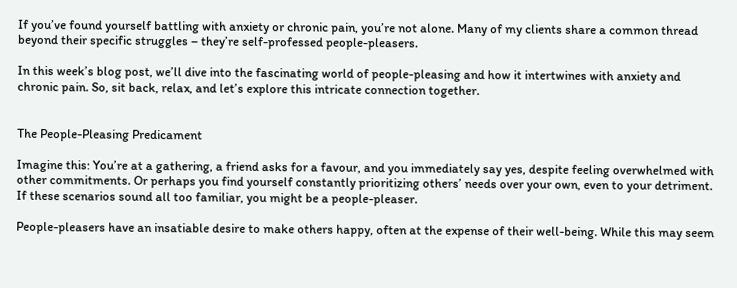If you’ve found yourself battling with anxiety or chronic pain, you’re not alone. Many of my clients share a common thread beyond their specific struggles – they’re self-professed people-pleasers.

In this week’s blog post, we’ll dive into the fascinating world of people-pleasing and how it intertwines with anxiety and chronic pain. So, sit back, relax, and let’s explore this intricate connection together.


The People-Pleasing Predicament

Imagine this: You’re at a gathering, a friend asks for a favour, and you immediately say yes, despite feeling overwhelmed with other commitments. Or perhaps you find yourself constantly prioritizing others’ needs over your own, even to your detriment. If these scenarios sound all too familiar, you might be a people-pleaser.

People-pleasers have an insatiable desire to make others happy, often at the expense of their well-being. While this may seem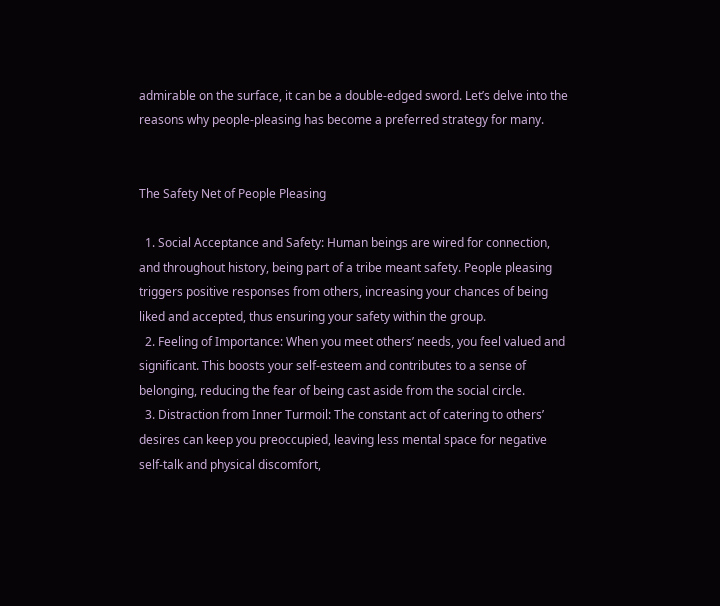admirable on the surface, it can be a double-edged sword. Let’s delve into the reasons why people-pleasing has become a preferred strategy for many.


The Safety Net of People Pleasing

  1. Social Acceptance and Safety: Human beings are wired for connection, and throughout history, being part of a tribe meant safety. People pleasing triggers positive responses from others, increasing your chances of being liked and accepted, thus ensuring your safety within the group.
  2. Feeling of Importance: When you meet others’ needs, you feel valued and significant. This boosts your self-esteem and contributes to a sense of belonging, reducing the fear of being cast aside from the social circle.
  3. Distraction from Inner Turmoil: The constant act of catering to others’ desires can keep you preoccupied, leaving less mental space for negative self-talk and physical discomfort,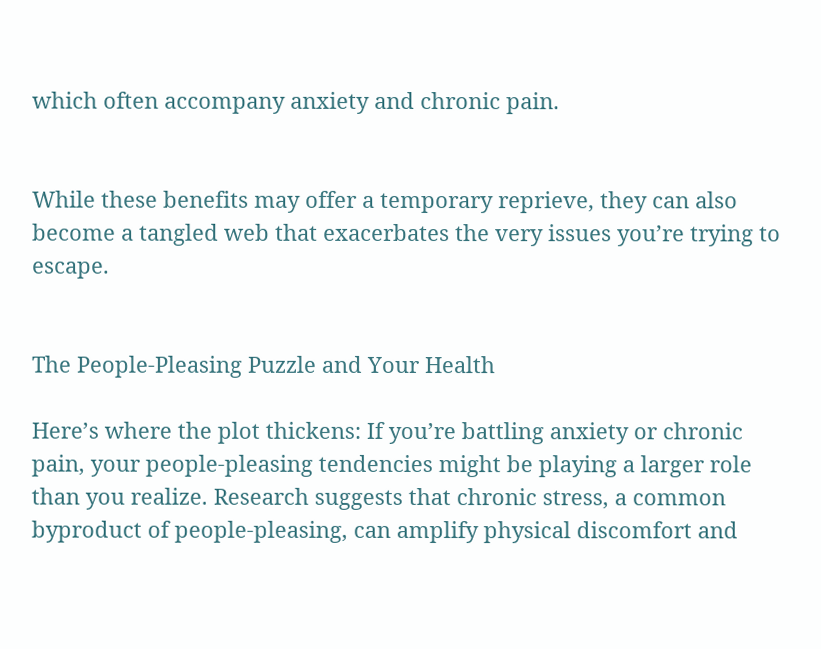which often accompany anxiety and chronic pain.


While these benefits may offer a temporary reprieve, they can also become a tangled web that exacerbates the very issues you’re trying to escape.


The People-Pleasing Puzzle and Your Health

Here’s where the plot thickens: If you’re battling anxiety or chronic pain, your people-pleasing tendencies might be playing a larger role than you realize. Research suggests that chronic stress, a common byproduct of people-pleasing, can amplify physical discomfort and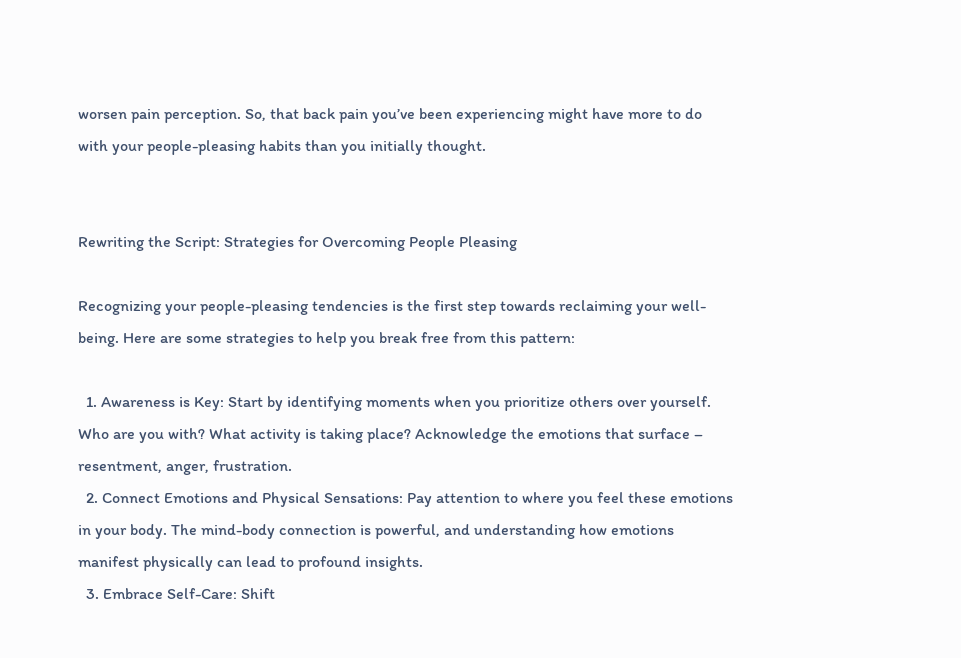worsen pain perception. So, that back pain you’ve been experiencing might have more to do with your people-pleasing habits than you initially thought.


Rewriting the Script: Strategies for Overcoming People Pleasing

Recognizing your people-pleasing tendencies is the first step towards reclaiming your well-being. Here are some strategies to help you break free from this pattern:

  1. Awareness is Key: Start by identifying moments when you prioritize others over yourself. Who are you with? What activity is taking place? Acknowledge the emotions that surface – resentment, anger, frustration.
  2. Connect Emotions and Physical Sensations: Pay attention to where you feel these emotions in your body. The mind-body connection is powerful, and understanding how emotions manifest physically can lead to profound insights.
  3. Embrace Self-Care: Shift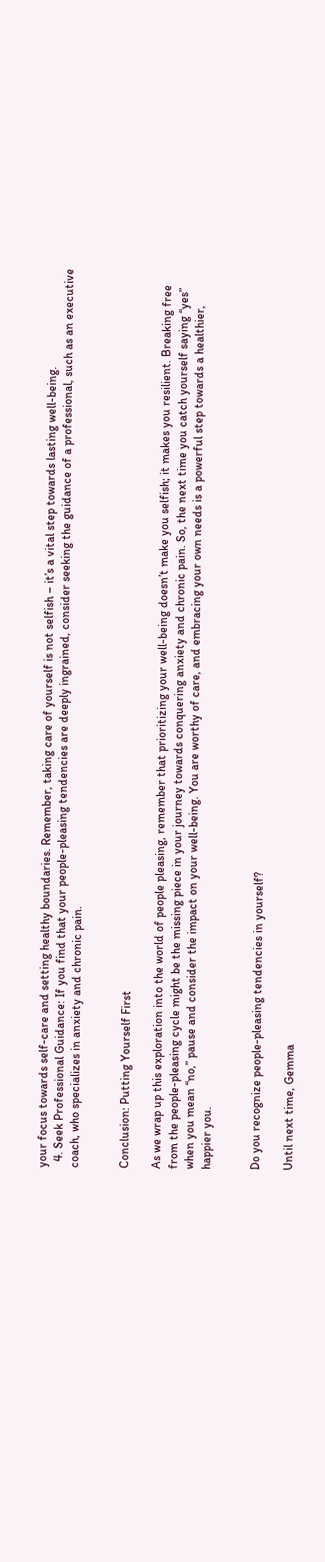your focus towards self-care and setting healthy boundaries. Remember, taking care of yourself is not selfish – it’s a vital step towards lasting well-being.
  4. Seek Professional Guidance: If you find that your people-pleasing tendencies are deeply ingrained, consider seeking the guidance of a professional, such as an executive coach, who specializes in anxiety and chronic pain.


Conclusion: Putting Yourself First

As we wrap up this exploration into the world of people pleasing, remember that prioritizing your well-being doesn’t make you selfish; it makes you resilient. Breaking free from the people-pleasing cycle might be the missing piece in your journey towards conquering anxiety and chronic pain. So, the next time you catch yourself saying “yes” when you mean “no,” pause and consider the impact on your well-being. You are worthy of care, and embracing your own needs is a powerful step towards a healthier, happier you.


Do you recognize people-pleasing tendencies in yourself?

Until next time, Gemma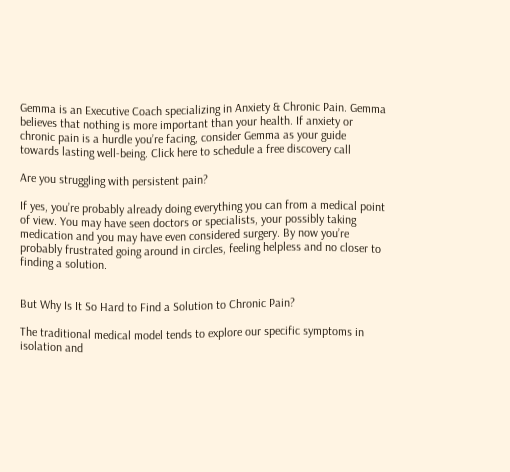Gemma is an Executive Coach specializing in Anxiety & Chronic Pain. Gemma believes that nothing is more important than your health. If anxiety or chronic pain is a hurdle you’re facing, consider Gemma as your guide towards lasting well-being. Click here to schedule a free discovery call

Are you struggling with persistent pain?

If yes, you’re probably already doing everything you can from a medical point of view. You may have seen doctors or specialists, your possibly taking medication and you may have even considered surgery. By now you’re probably frustrated going around in circles, feeling helpless and no closer to finding a solution.


But Why Is It So Hard to Find a Solution to Chronic Pain?

The traditional medical model tends to explore our specific symptoms in isolation and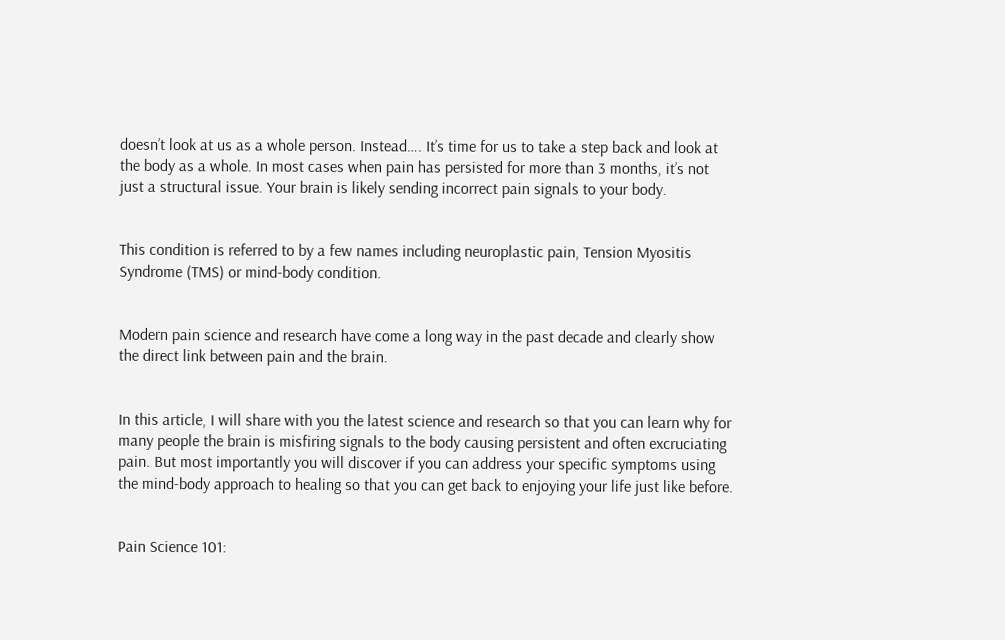doesn’t look at us as a whole person. Instead…. It’s time for us to take a step back and look at the body as a whole. In most cases when pain has persisted for more than 3 months, it’s not just a structural issue. Your brain is likely sending incorrect pain signals to your body.


This condition is referred to by a few names including neuroplastic pain, Tension Myositis Syndrome (TMS) or mind-body condition.


Modern pain science and research have come a long way in the past decade and clearly show the direct link between pain and the brain.


In this article, I will share with you the latest science and research so that you can learn why for many people the brain is misfiring signals to the body causing persistent and often excruciating pain. But most importantly you will discover if you can address your specific symptoms using the mind-body approach to healing so that you can get back to enjoying your life just like before.


Pain Science 101: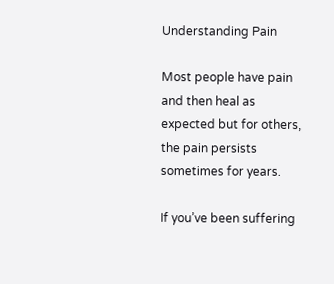Understanding Pain

Most people have pain and then heal as expected but for others, the pain persists sometimes for years.

If you’ve been suffering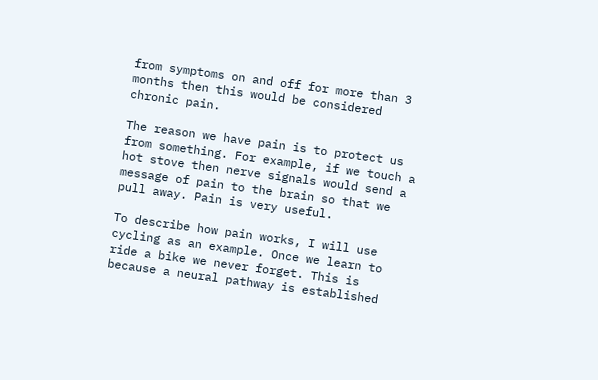from symptoms on and off for more than 3 months then this would be considered chronic pain.

The reason we have pain is to protect us from something. For example, if we touch a hot stove then nerve signals would send a message of pain to the brain so that we pull away. Pain is very useful.

To describe how pain works, I will use cycling as an example. Once we learn to ride a bike we never forget. This is because a neural pathway is established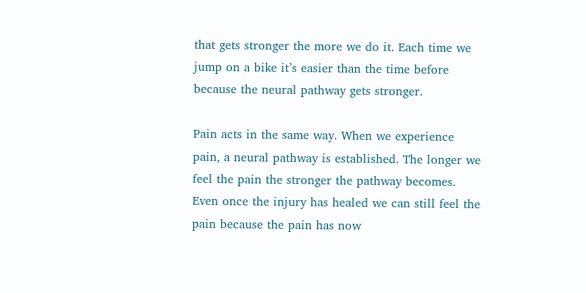that gets stronger the more we do it. Each time we jump on a bike it’s easier than the time before because the neural pathway gets stronger.

Pain acts in the same way. When we experience pain, a neural pathway is established. The longer we feel the pain the stronger the pathway becomes. Even once the injury has healed we can still feel the pain because the pain has now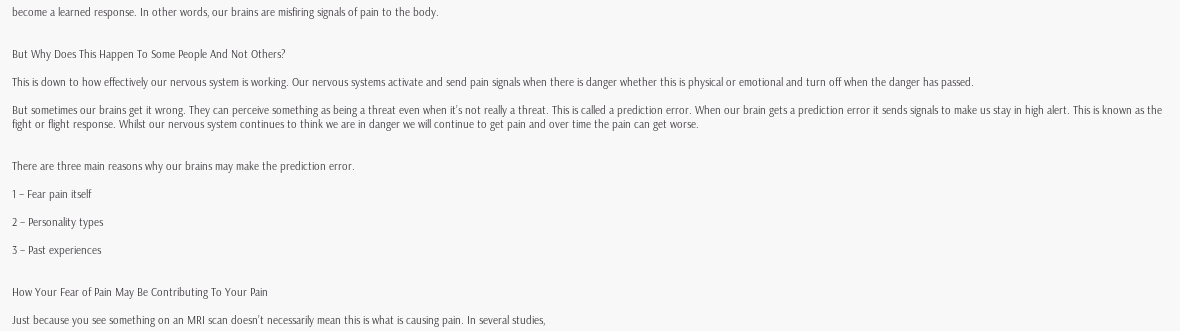become a learned response. In other words, our brains are misfiring signals of pain to the body.


But Why Does This Happen To Some People And Not Others?

This is down to how effectively our nervous system is working. Our nervous systems activate and send pain signals when there is danger whether this is physical or emotional and turn off when the danger has passed.

But sometimes our brains get it wrong. They can perceive something as being a threat even when it’s not really a threat. This is called a prediction error. When our brain gets a prediction error it sends signals to make us stay in high alert. This is known as the fight or flight response. Whilst our nervous system continues to think we are in danger we will continue to get pain and over time the pain can get worse.


There are three main reasons why our brains may make the prediction error.

1 – Fear pain itself

2 – Personality types

3 – Past experiences


How Your Fear of Pain May Be Contributing To Your Pain

Just because you see something on an MRI scan doesn’t necessarily mean this is what is causing pain. In several studies,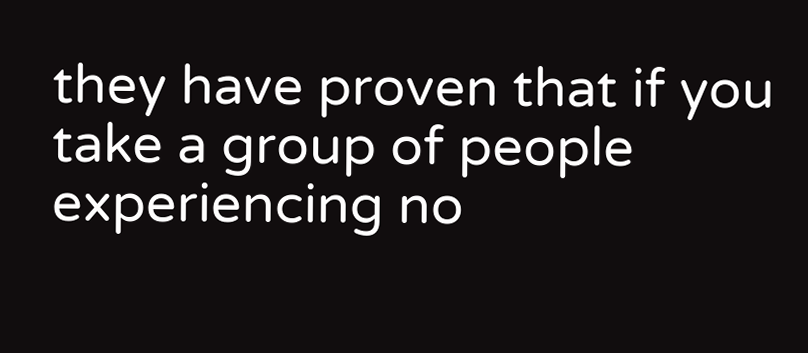they have proven that if you take a group of people experiencing no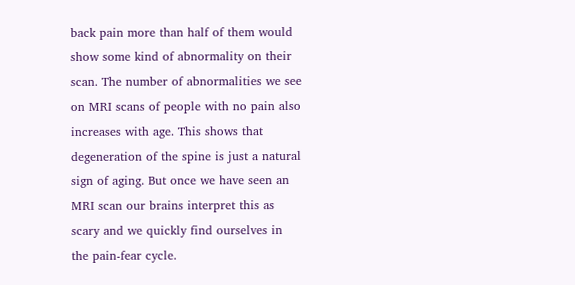back pain more than half of them would show some kind of abnormality on their scan. The number of abnormalities we see on MRI scans of people with no pain also increases with age. This shows that degeneration of the spine is just a natural sign of aging. But once we have seen an MRI scan our brains interpret this as scary and we quickly find ourselves in the pain-fear cycle.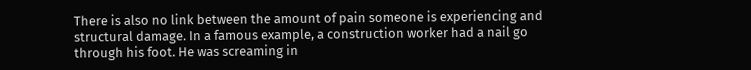There is also no link between the amount of pain someone is experiencing and structural damage. In a famous example, a construction worker had a nail go through his foot. He was screaming in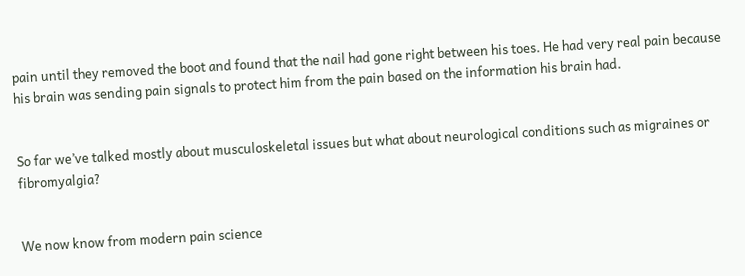pain until they removed the boot and found that the nail had gone right between his toes. He had very real pain because his brain was sending pain signals to protect him from the pain based on the information his brain had.


So far we’ve talked mostly about musculoskeletal issues but what about neurological conditions such as migraines or fibromyalgia?


We now know from modern pain science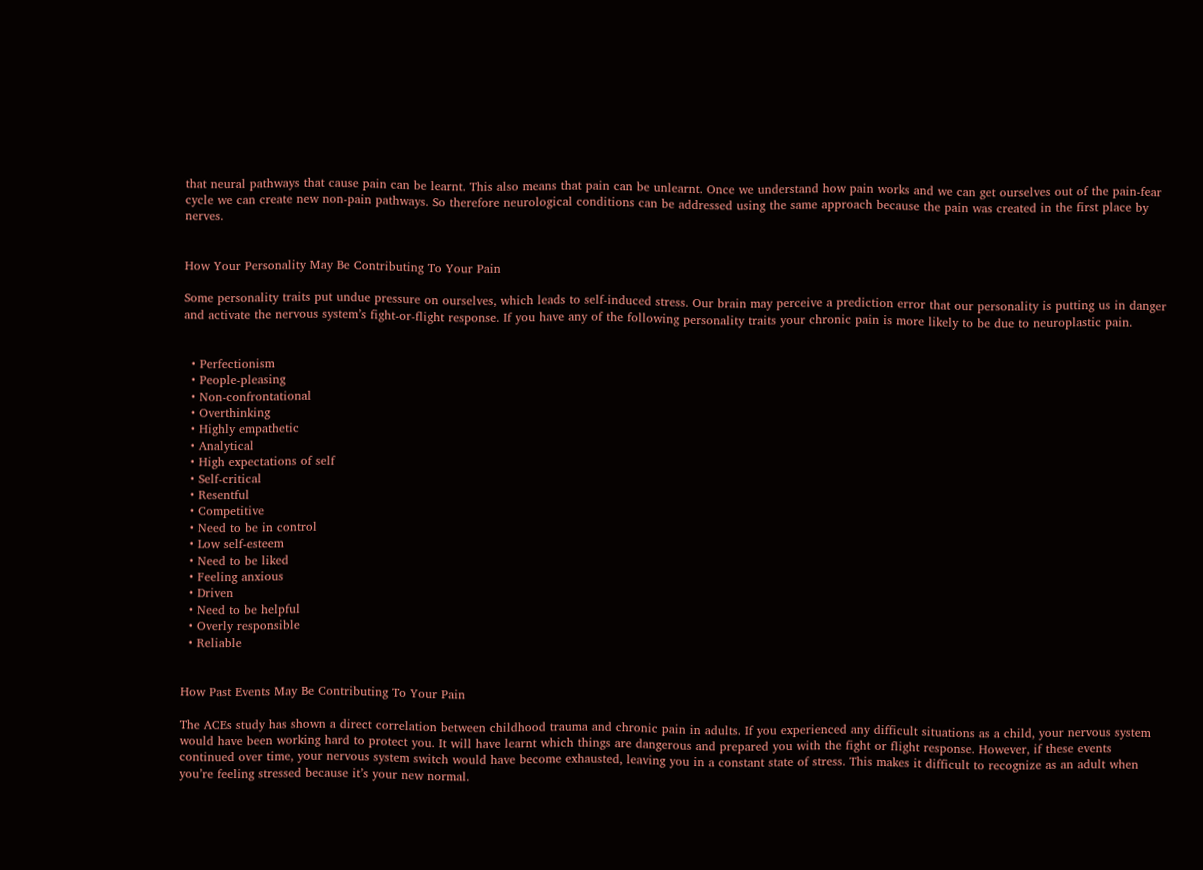that neural pathways that cause pain can be learnt. This also means that pain can be unlearnt. Once we understand how pain works and we can get ourselves out of the pain-fear cycle we can create new non-pain pathways. So therefore neurological conditions can be addressed using the same approach because the pain was created in the first place by nerves.


How Your Personality May Be Contributing To Your Pain

Some personality traits put undue pressure on ourselves, which leads to self-induced stress. Our brain may perceive a prediction error that our personality is putting us in danger and activate the nervous system’s fight-or-flight response. If you have any of the following personality traits your chronic pain is more likely to be due to neuroplastic pain.


  • Perfectionism
  • People-pleasing
  • Non-confrontational
  • Overthinking
  • Highly empathetic
  • Analytical
  • High expectations of self
  • Self-critical
  • Resentful
  • Competitive
  • Need to be in control
  • Low self-esteem
  • Need to be liked
  • Feeling anxious
  • Driven
  • Need to be helpful
  • Overly responsible
  • Reliable


How Past Events May Be Contributing To Your Pain

The ACEs study has shown a direct correlation between childhood trauma and chronic pain in adults. If you experienced any difficult situations as a child, your nervous system would have been working hard to protect you. It will have learnt which things are dangerous and prepared you with the fight or flight response. However, if these events continued over time, your nervous system switch would have become exhausted, leaving you in a constant state of stress. This makes it difficult to recognize as an adult when you’re feeling stressed because it’s your new normal.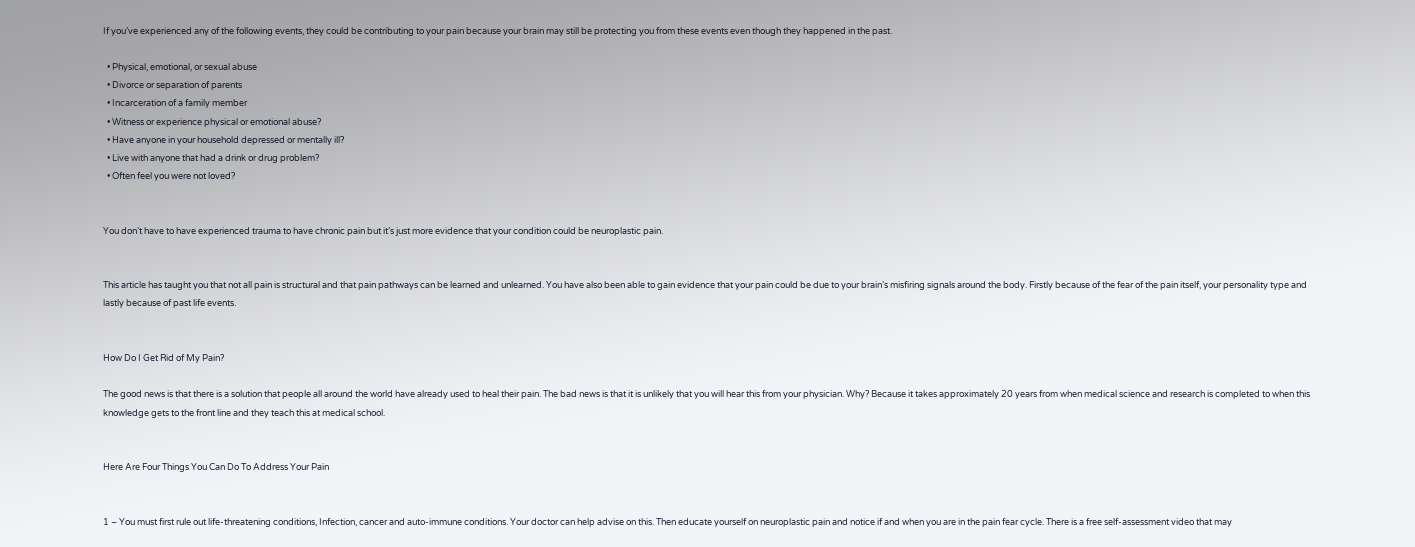If you’ve experienced any of the following events, they could be contributing to your pain because your brain may still be protecting you from these events even though they happened in the past.

  • Physical, emotional, or sexual abuse
  • Divorce or separation of parents
  • Incarceration of a family member
  • Witness or experience physical or emotional abuse?
  • Have anyone in your household depressed or mentally ill?
  • Live with anyone that had a drink or drug problem?
  • Often feel you were not loved?


You don’t have to have experienced trauma to have chronic pain but it’s just more evidence that your condition could be neuroplastic pain.


This article has taught you that not all pain is structural and that pain pathways can be learned and unlearned. You have also been able to gain evidence that your pain could be due to your brain’s misfiring signals around the body. Firstly because of the fear of the pain itself, your personality type and lastly because of past life events.


How Do I Get Rid of My Pain?

The good news is that there is a solution that people all around the world have already used to heal their pain. The bad news is that it is unlikely that you will hear this from your physician. Why? Because it takes approximately 20 years from when medical science and research is completed to when this knowledge gets to the front line and they teach this at medical school.


Here Are Four Things You Can Do To Address Your Pain


1 – You must first rule out life-threatening conditions, Infection, cancer and auto-immune conditions. Your doctor can help advise on this. Then educate yourself on neuroplastic pain and notice if and when you are in the pain fear cycle. There is a free self-assessment video that may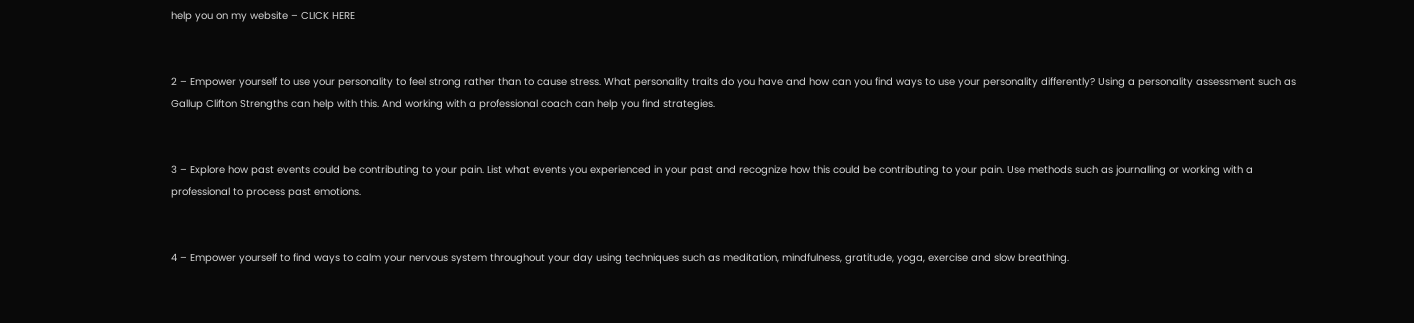help you on my website – CLICK HERE


2 – Empower yourself to use your personality to feel strong rather than to cause stress. What personality traits do you have and how can you find ways to use your personality differently? Using a personality assessment such as Gallup Clifton Strengths can help with this. And working with a professional coach can help you find strategies.


3 – Explore how past events could be contributing to your pain. List what events you experienced in your past and recognize how this could be contributing to your pain. Use methods such as journalling or working with a professional to process past emotions.


4 – Empower yourself to find ways to calm your nervous system throughout your day using techniques such as meditation, mindfulness, gratitude, yoga, exercise and slow breathing.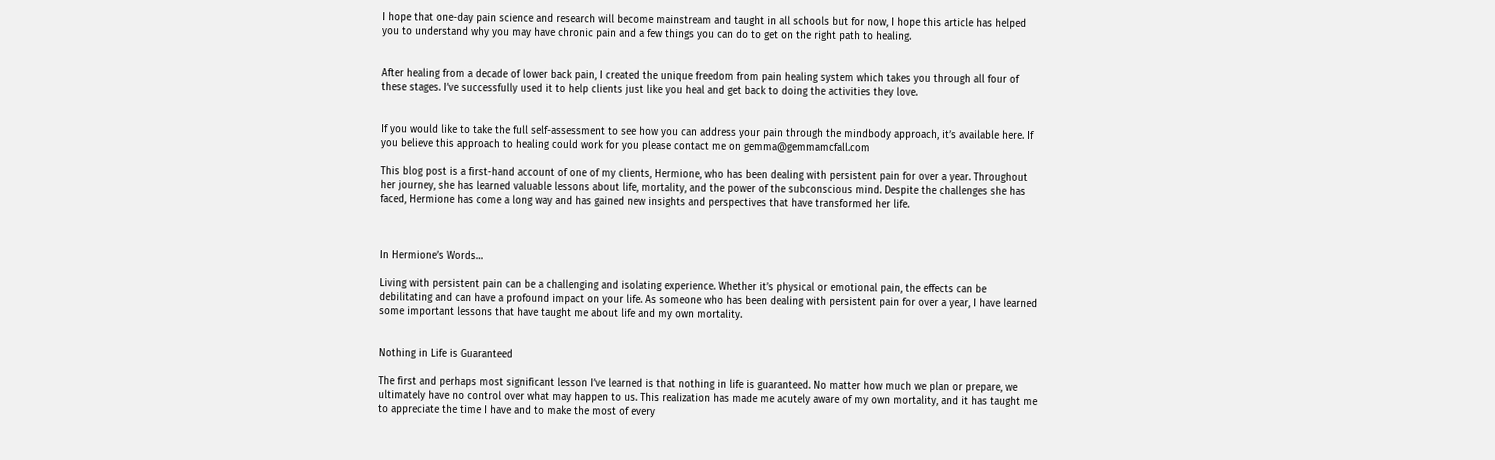I hope that one-day pain science and research will become mainstream and taught in all schools but for now, I hope this article has helped you to understand why you may have chronic pain and a few things you can do to get on the right path to healing.


After healing from a decade of lower back pain, I created the unique freedom from pain healing system which takes you through all four of these stages. I’ve successfully used it to help clients just like you heal and get back to doing the activities they love.


If you would like to take the full self-assessment to see how you can address your pain through the mindbody approach, it’s available here. If you believe this approach to healing could work for you please contact me on gemma@gemmamcfall.com

This blog post is a first-hand account of one of my clients, Hermione, who has been dealing with persistent pain for over a year. Throughout her journey, she has learned valuable lessons about life, mortality, and the power of the subconscious mind. Despite the challenges she has faced, Hermione has come a long way and has gained new insights and perspectives that have transformed her life.



In Hermione’s Words…

Living with persistent pain can be a challenging and isolating experience. Whether it’s physical or emotional pain, the effects can be debilitating and can have a profound impact on your life. As someone who has been dealing with persistent pain for over a year, I have learned some important lessons that have taught me about life and my own mortality.


Nothing in Life is Guaranteed

The first and perhaps most significant lesson I’ve learned is that nothing in life is guaranteed. No matter how much we plan or prepare, we ultimately have no control over what may happen to us. This realization has made me acutely aware of my own mortality, and it has taught me to appreciate the time I have and to make the most of every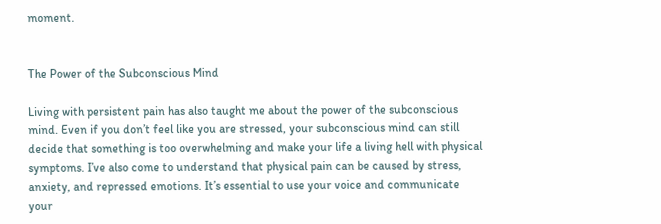moment.


The Power of the Subconscious Mind

Living with persistent pain has also taught me about the power of the subconscious mind. Even if you don’t feel like you are stressed, your subconscious mind can still decide that something is too overwhelming and make your life a living hell with physical symptoms. I’ve also come to understand that physical pain can be caused by stress, anxiety, and repressed emotions. It’s essential to use your voice and communicate your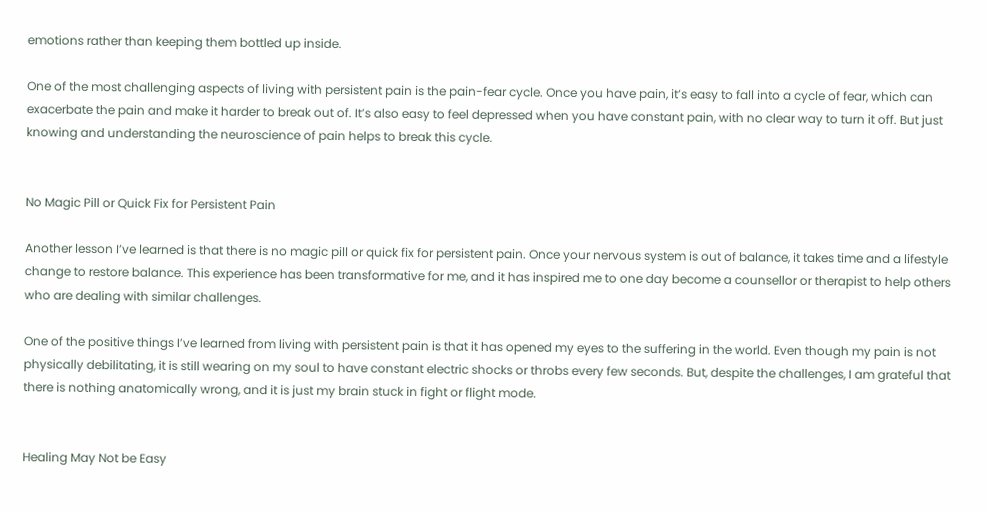emotions rather than keeping them bottled up inside.

One of the most challenging aspects of living with persistent pain is the pain-fear cycle. Once you have pain, it’s easy to fall into a cycle of fear, which can exacerbate the pain and make it harder to break out of. It’s also easy to feel depressed when you have constant pain, with no clear way to turn it off. But just knowing and understanding the neuroscience of pain helps to break this cycle.


No Magic Pill or Quick Fix for Persistent Pain

Another lesson I’ve learned is that there is no magic pill or quick fix for persistent pain. Once your nervous system is out of balance, it takes time and a lifestyle change to restore balance. This experience has been transformative for me, and it has inspired me to one day become a counsellor or therapist to help others who are dealing with similar challenges.

One of the positive things I’ve learned from living with persistent pain is that it has opened my eyes to the suffering in the world. Even though my pain is not physically debilitating, it is still wearing on my soul to have constant electric shocks or throbs every few seconds. But, despite the challenges, I am grateful that there is nothing anatomically wrong, and it is just my brain stuck in fight or flight mode.


Healing May Not be Easy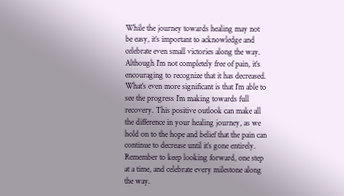While the journey towards healing may not be easy, it’s important to acknowledge and celebrate even small victories along the way. Although I’m not completely free of pain, it’s encouraging to recognize that it has decreased. What’s even more significant is that I’m able to see the progress I’m making towards full recovery. This positive outlook can make all the difference in your healing journey, as we hold on to the hope and belief that the pain can continue to decrease until it’s gone entirely. Remember to keep looking forward, one step at a time, and celebrate every milestone along the way.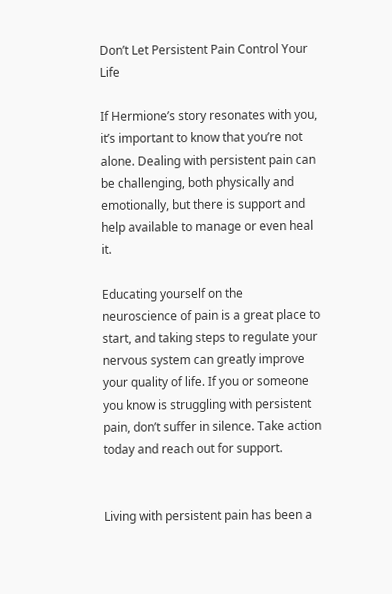Don’t Let Persistent Pain Control Your Life

If Hermione’s story resonates with you, it’s important to know that you’re not alone. Dealing with persistent pain can be challenging, both physically and emotionally, but there is support and help available to manage or even heal it.

Educating yourself on the neuroscience of pain is a great place to start, and taking steps to regulate your nervous system can greatly improve your quality of life. If you or someone you know is struggling with persistent pain, don’t suffer in silence. Take action today and reach out for support.


Living with persistent pain has been a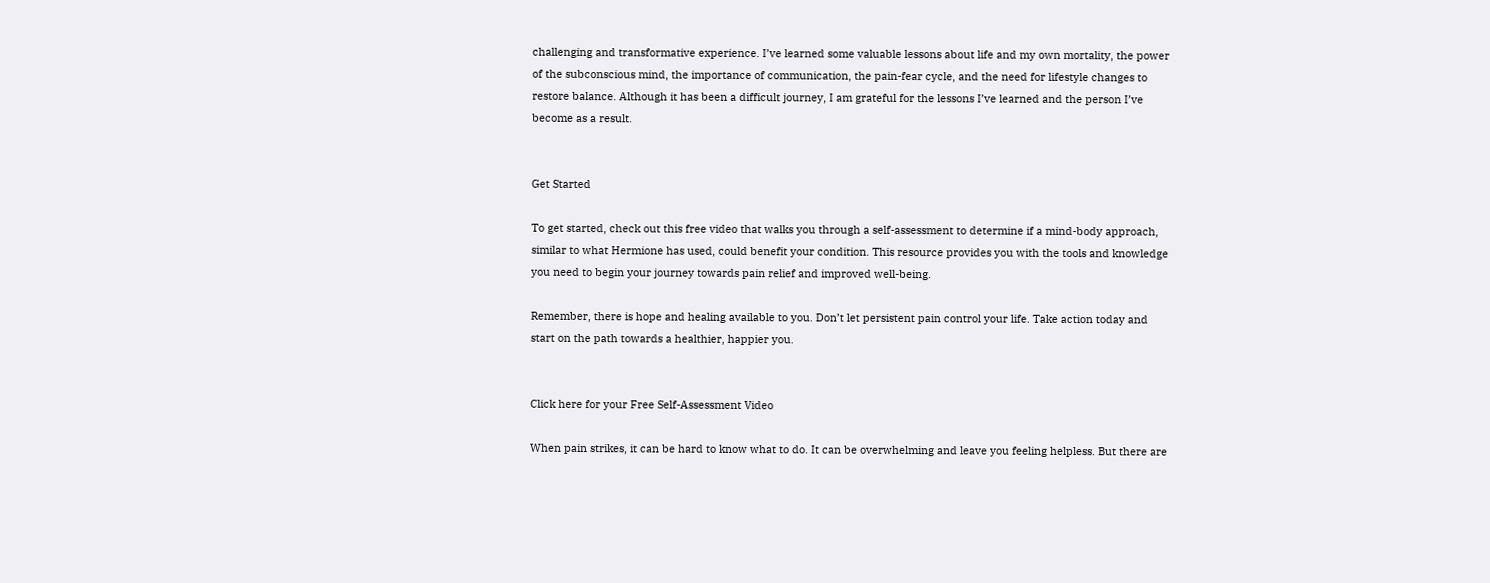challenging and transformative experience. I’ve learned some valuable lessons about life and my own mortality, the power of the subconscious mind, the importance of communication, the pain-fear cycle, and the need for lifestyle changes to restore balance. Although it has been a difficult journey, I am grateful for the lessons I’ve learned and the person I’ve become as a result.


Get Started

To get started, check out this free video that walks you through a self-assessment to determine if a mind-body approach, similar to what Hermione has used, could benefit your condition. This resource provides you with the tools and knowledge you need to begin your journey towards pain relief and improved well-being.

Remember, there is hope and healing available to you. Don’t let persistent pain control your life. Take action today and start on the path towards a healthier, happier you.


Click here for your Free Self-Assessment Video

When pain strikes, it can be hard to know what to do. It can be overwhelming and leave you feeling helpless. But there are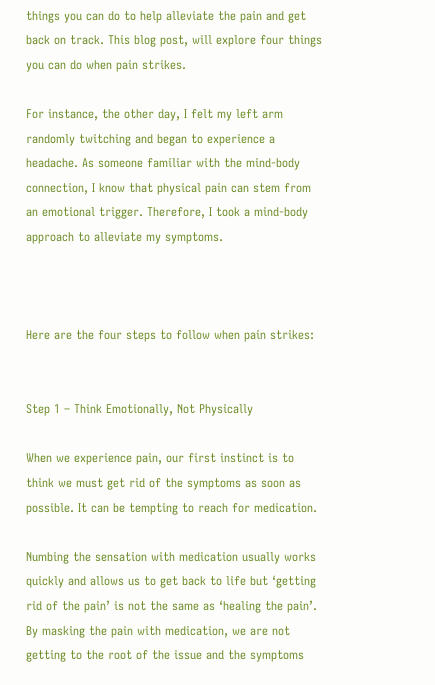things you can do to help alleviate the pain and get back on track. This blog post, will explore four things you can do when pain strikes.

For instance, the other day, I felt my left arm randomly twitching and began to experience a headache. As someone familiar with the mind-body connection, I know that physical pain can stem from an emotional trigger. Therefore, I took a mind-body approach to alleviate my symptoms.



Here are the four steps to follow when pain strikes:


Step 1 – Think Emotionally, Not Physically

When we experience pain, our first instinct is to think we must get rid of the symptoms as soon as possible. It can be tempting to reach for medication.

Numbing the sensation with medication usually works quickly and allows us to get back to life but ‘getting rid of the pain’ is not the same as ‘healing the pain’. By masking the pain with medication, we are not getting to the root of the issue and the symptoms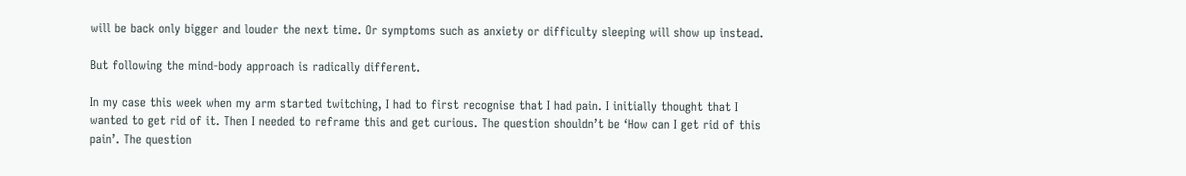will be back only bigger and louder the next time. Or symptoms such as anxiety or difficulty sleeping will show up instead.

But following the mind-body approach is radically different.

In my case this week when my arm started twitching, I had to first recognise that I had pain. I initially thought that I wanted to get rid of it. Then I needed to reframe this and get curious. The question shouldn’t be ‘How can I get rid of this pain’. The question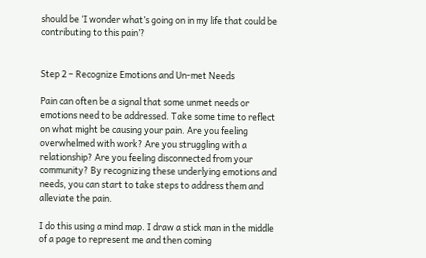should be ‘I wonder what’s going on in my life that could be contributing to this pain’?


Step 2 – Recognize Emotions and Un-met Needs

Pain can often be a signal that some unmet needs or emotions need to be addressed. Take some time to reflect on what might be causing your pain. Are you feeling overwhelmed with work? Are you struggling with a relationship? Are you feeling disconnected from your community? By recognizing these underlying emotions and needs, you can start to take steps to address them and alleviate the pain.

I do this using a mind map. I draw a stick man in the middle of a page to represent me and then coming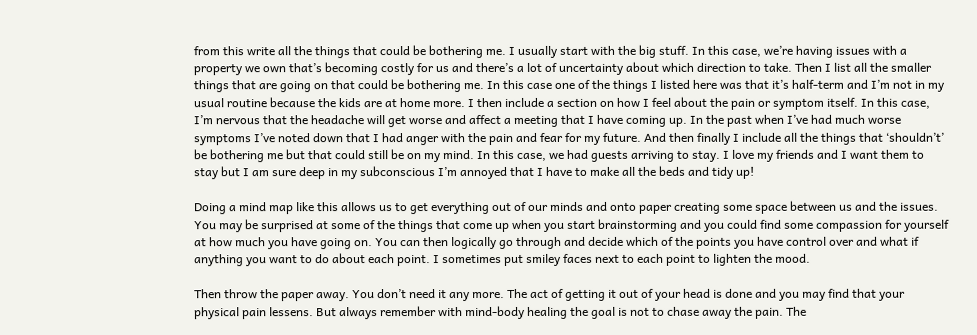from this write all the things that could be bothering me. I usually start with the big stuff. In this case, we’re having issues with a property we own that’s becoming costly for us and there’s a lot of uncertainty about which direction to take. Then I list all the smaller things that are going on that could be bothering me. In this case one of the things I listed here was that it’s half-term and I’m not in my usual routine because the kids are at home more. I then include a section on how I feel about the pain or symptom itself. In this case, I’m nervous that the headache will get worse and affect a meeting that I have coming up. In the past when I’ve had much worse symptoms I’ve noted down that I had anger with the pain and fear for my future. And then finally I include all the things that ‘shouldn’t’ be bothering me but that could still be on my mind. In this case, we had guests arriving to stay. I love my friends and I want them to stay but I am sure deep in my subconscious I’m annoyed that I have to make all the beds and tidy up!

Doing a mind map like this allows us to get everything out of our minds and onto paper creating some space between us and the issues. You may be surprised at some of the things that come up when you start brainstorming and you could find some compassion for yourself at how much you have going on. You can then logically go through and decide which of the points you have control over and what if anything you want to do about each point. I sometimes put smiley faces next to each point to lighten the mood.

Then throw the paper away. You don’t need it any more. The act of getting it out of your head is done and you may find that your physical pain lessens. But always remember with mind-body healing the goal is not to chase away the pain. The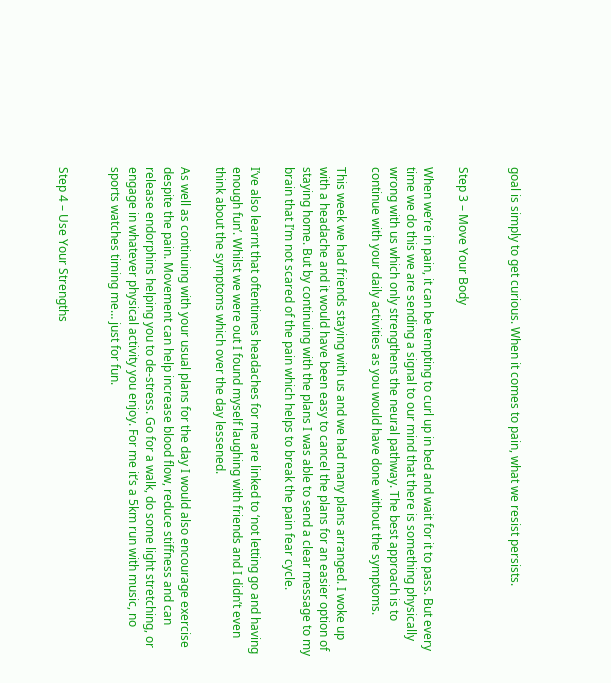goal is simply to get curious. When it comes to pain, what we resist persists.


Step 3 – Move Your Body

When we’re in pain, it can be tempting to curl up in bed and wait for it to pass. But every time we do this we are sending a signal to our mind that there is something physically wrong with us which only strengthens the neural pathway. The best approach is to continue with your daily activities as you would have done without the symptoms.

This week we had friends staying with us and we had many plans arranged. I woke up with a headache and it would have been easy to cancel the plans for an easier option of staying home. But by continuing with the plans I was able to send a clear message to my brain that I’m not scared of the pain which helps to break the pain fear cycle.

I’ve also learnt that oftentimes headaches for me are linked to ‘not letting go and having enough fun’. Whilst we were out I found myself laughing with friends and I didn’t even think about the symptoms which over the day lessened.

As well as continuing with your usual plans for the day I would also encourage exercise despite the pain. Movement can help increase blood flow, reduce stiffness and can release endorphins helping you to de-stress. Go for a walk, do some light stretching, or engage in whatever physical activity you enjoy. For me it’s a 5km run with music, no sports watches timing me… just for fun.


Step 4 – Use Your Strengths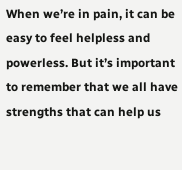When we’re in pain, it can be easy to feel helpless and powerless. But it’s important to remember that we all have strengths that can help us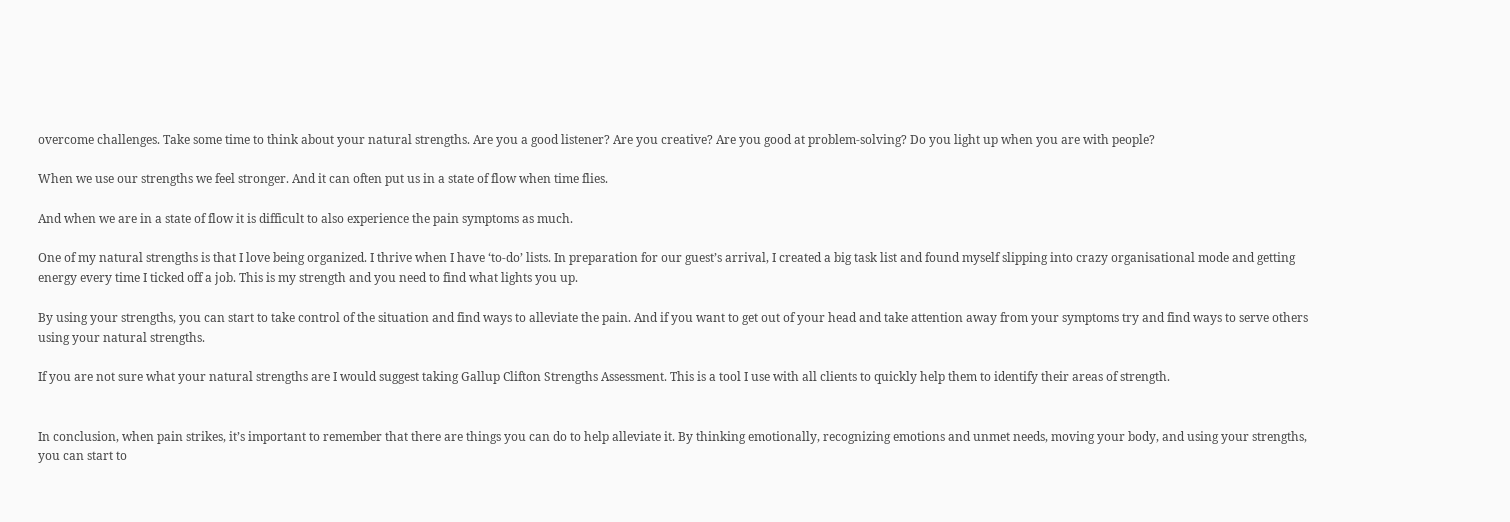overcome challenges. Take some time to think about your natural strengths. Are you a good listener? Are you creative? Are you good at problem-solving? Do you light up when you are with people?

When we use our strengths we feel stronger. And it can often put us in a state of flow when time flies.

And when we are in a state of flow it is difficult to also experience the pain symptoms as much.

One of my natural strengths is that I love being organized. I thrive when I have ‘to-do’ lists. In preparation for our guest’s arrival, I created a big task list and found myself slipping into crazy organisational mode and getting energy every time I ticked off a job. This is my strength and you need to find what lights you up.

By using your strengths, you can start to take control of the situation and find ways to alleviate the pain. And if you want to get out of your head and take attention away from your symptoms try and find ways to serve others using your natural strengths.

If you are not sure what your natural strengths are I would suggest taking Gallup Clifton Strengths Assessment. This is a tool I use with all clients to quickly help them to identify their areas of strength.


In conclusion, when pain strikes, it’s important to remember that there are things you can do to help alleviate it. By thinking emotionally, recognizing emotions and unmet needs, moving your body, and using your strengths, you can start to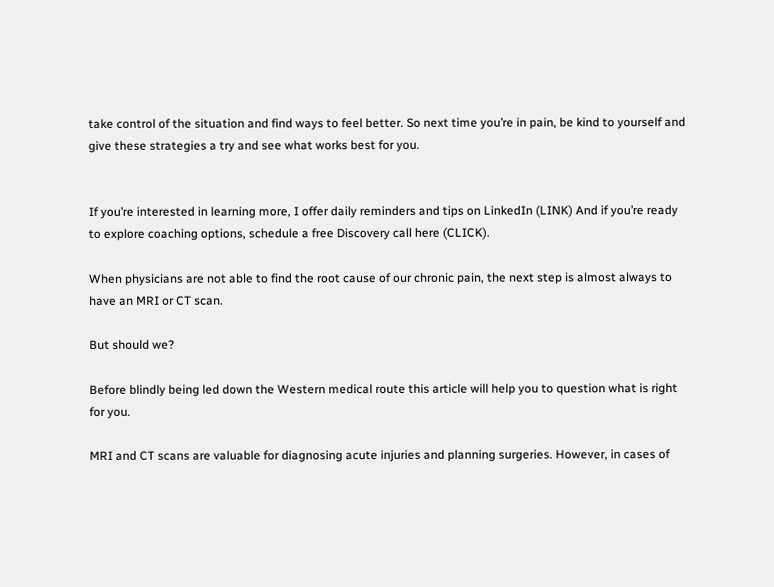take control of the situation and find ways to feel better. So next time you’re in pain, be kind to yourself and give these strategies a try and see what works best for you.


If you’re interested in learning more, I offer daily reminders and tips on LinkedIn (LINK) And if you’re ready to explore coaching options, schedule a free Discovery call here (CLICK).

When physicians are not able to find the root cause of our chronic pain, the next step is almost always to have an MRI or CT scan.

But should we?

Before blindly being led down the Western medical route this article will help you to question what is right for you.

MRI and CT scans are valuable for diagnosing acute injuries and planning surgeries. However, in cases of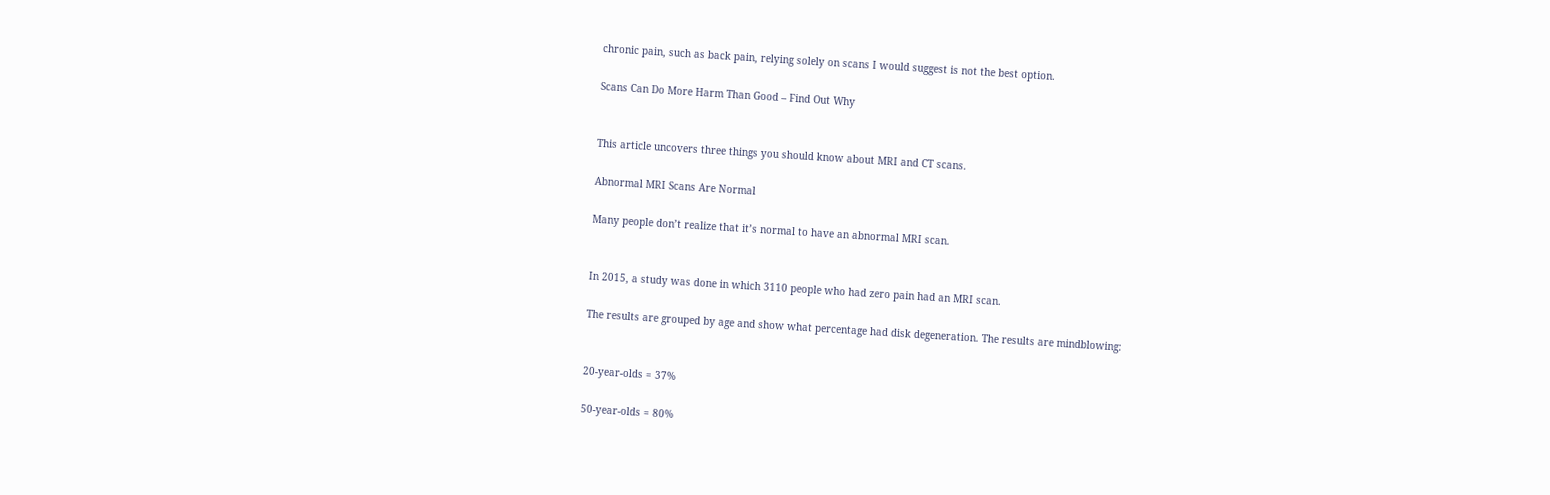chronic pain, such as back pain, relying solely on scans I would suggest is not the best option.

Scans Can Do More Harm Than Good – Find Out Why


This article uncovers three things you should know about MRI and CT scans.

Abnormal MRI Scans Are Normal

Many people don’t realize that it’s normal to have an abnormal MRI scan.


In 2015, a study was done in which 3110 people who had zero pain had an MRI scan.

The results are grouped by age and show what percentage had disk degeneration. The results are mindblowing:


20-year-olds = 37%

50-year-olds = 80%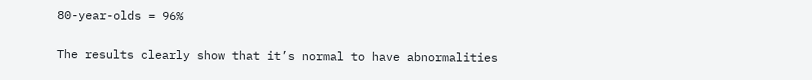80-year-olds = 96%


The results clearly show that it’s normal to have abnormalities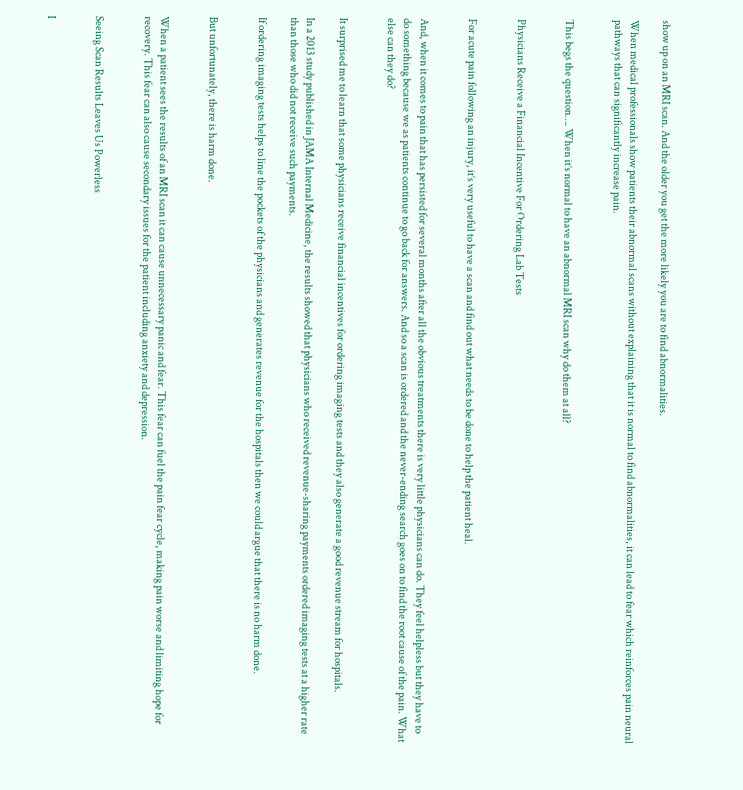show up on an MRI scan. And the older you get the more likely you are to find abnormalities.

When medical professionals show patients their abnormal scans without explaining that it is normal to find abnormalities, it can lead to fear which reinforces pain neural pathways that can significantly increase pain.


This begs the question…. When it’s normal to have an abnormal MRI scan why do them at all?


Physicians Receive a Financial Incentive For Ordering Lab Tests


For acute pain following an injury, it’s very useful to have a scan and find out what needs to be done to help the patient heal.


And, when it comes to pain that has persisted for several months after all the obvious treatments there is very little physicians can do. They feel helpless but they have to do something because we as patients continue to go back for answers. And so a scan is ordered and the never-ending search goes on to find the root cause of the pain. What else can they do?


It surprised me to learn that some physicians receive financial incentives for ordering imaging tests and they also generate a good revenue stream for hospitals.

In a 2013 study published in JAMA Internal Medicine, the results showed that physicians who received revenue-sharing payments ordered imaging tests at a higher rate than those who did not receive such payments.

If ordering imaging tests helps to line the pockets of the physicians and generates revenue for the hospitals then we could argue that there is no harm done.


But unfortunately, there is harm done.


When a patient sees the results of an MRI scan it can cause unnecessary panic and fear. This fear can fuel the pain fear cycle, making pain worse and limiting hope for recovery. This fear can also cause secondary issues for the patient including anxiety and depression.


Seeing Scan Results Leaves Us Powerless


I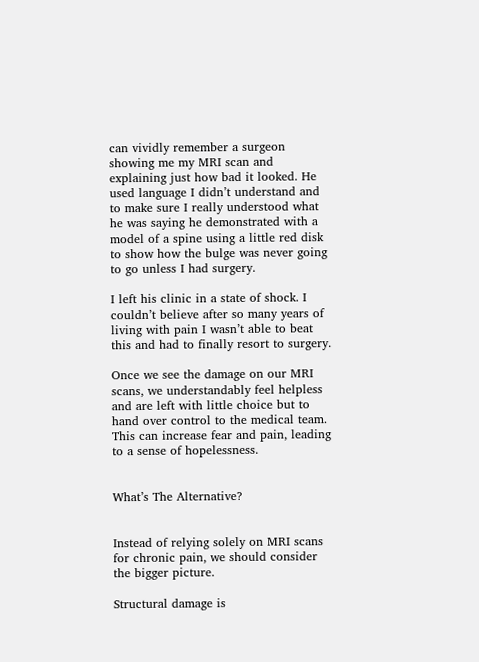can vividly remember a surgeon showing me my MRI scan and explaining just how bad it looked. He used language I didn’t understand and to make sure I really understood what he was saying he demonstrated with a model of a spine using a little red disk to show how the bulge was never going to go unless I had surgery.

I left his clinic in a state of shock. I couldn’t believe after so many years of living with pain I wasn’t able to beat this and had to finally resort to surgery.

Once we see the damage on our MRI scans, we understandably feel helpless and are left with little choice but to hand over control to the medical team. This can increase fear and pain, leading to a sense of hopelessness.


What’s The Alternative?


Instead of relying solely on MRI scans for chronic pain, we should consider the bigger picture.

Structural damage is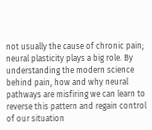not usually the cause of chronic pain; neural plasticity plays a big role. By understanding the modern science behind pain, how and why neural pathways are misfiring we can learn to reverse this pattern and regain control of our situation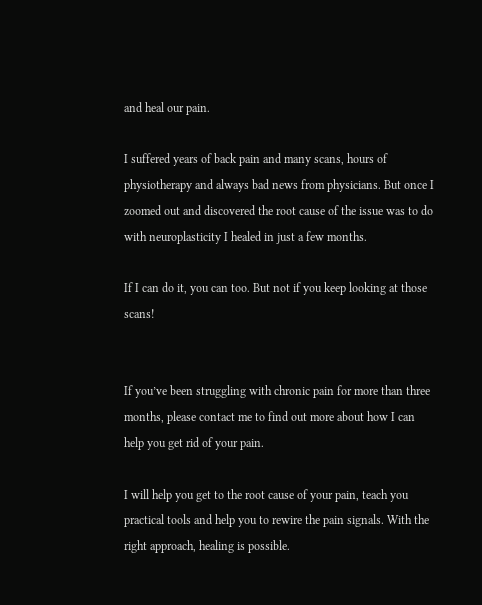and heal our pain.

I suffered years of back pain and many scans, hours of physiotherapy and always bad news from physicians. But once I zoomed out and discovered the root cause of the issue was to do with neuroplasticity I healed in just a few months.

If I can do it, you can too. But not if you keep looking at those scans!


If you’ve been struggling with chronic pain for more than three months, please contact me to find out more about how I can help you get rid of your pain.

I will help you get to the root cause of your pain, teach you practical tools and help you to rewire the pain signals. With the right approach, healing is possible.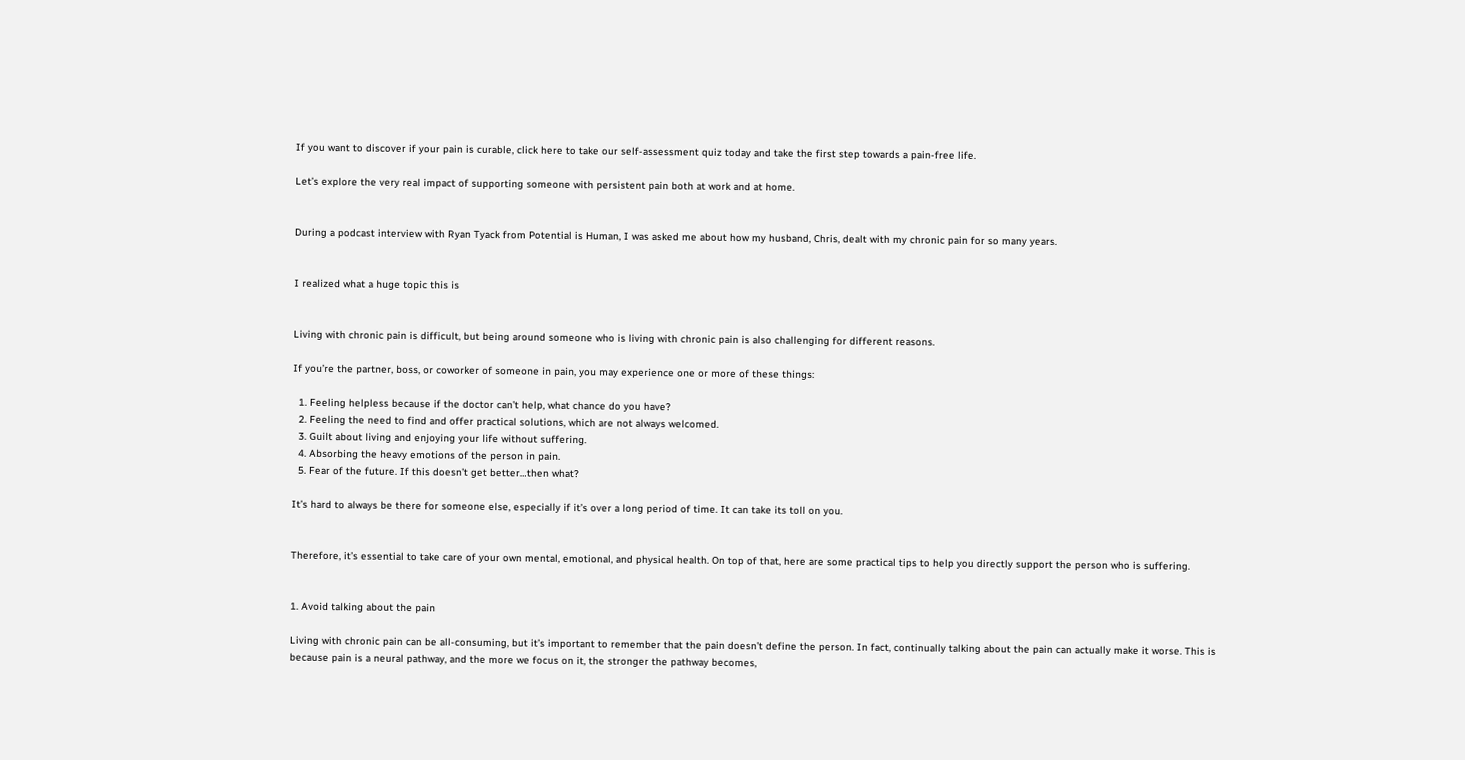If you want to discover if your pain is curable, click here to take our self-assessment quiz today and take the first step towards a pain-free life.

Let’s explore the very real impact of supporting someone with persistent pain both at work and at home.


During a podcast interview with Ryan Tyack from Potential is Human, I was asked me about how my husband, Chris, dealt with my chronic pain for so many years.


I realized what a huge topic this is


Living with chronic pain is difficult, but being around someone who is living with chronic pain is also challenging for different reasons.

If you’re the partner, boss, or coworker of someone in pain, you may experience one or more of these things:

  1. Feeling helpless because if the doctor can’t help, what chance do you have?
  2. Feeling the need to find and offer practical solutions, which are not always welcomed.
  3. Guilt about living and enjoying your life without suffering.
  4. Absorbing the heavy emotions of the person in pain.
  5. Fear of the future. If this doesn’t get better…then what?

It’s hard to always be there for someone else, especially if it’s over a long period of time. It can take its toll on you.


Therefore, it’s essential to take care of your own mental, emotional, and physical health. On top of that, here are some practical tips to help you directly support the person who is suffering.


1. Avoid talking about the pain

Living with chronic pain can be all-consuming, but it’s important to remember that the pain doesn’t define the person. In fact, continually talking about the pain can actually make it worse. This is because pain is a neural pathway, and the more we focus on it, the stronger the pathway becomes,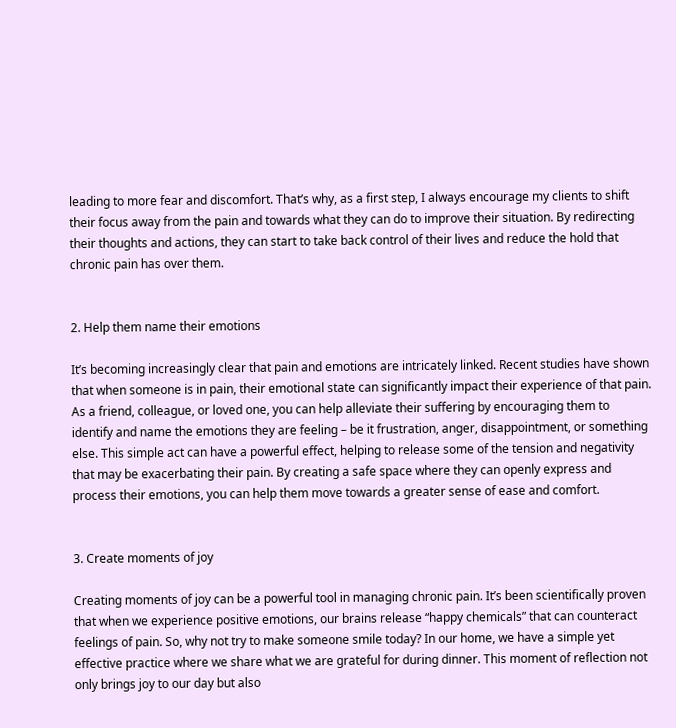leading to more fear and discomfort. That’s why, as a first step, I always encourage my clients to shift their focus away from the pain and towards what they can do to improve their situation. By redirecting their thoughts and actions, they can start to take back control of their lives and reduce the hold that chronic pain has over them.


2. Help them name their emotions

It’s becoming increasingly clear that pain and emotions are intricately linked. Recent studies have shown that when someone is in pain, their emotional state can significantly impact their experience of that pain. As a friend, colleague, or loved one, you can help alleviate their suffering by encouraging them to identify and name the emotions they are feeling – be it frustration, anger, disappointment, or something else. This simple act can have a powerful effect, helping to release some of the tension and negativity that may be exacerbating their pain. By creating a safe space where they can openly express and process their emotions, you can help them move towards a greater sense of ease and comfort.


3. Create moments of joy

Creating moments of joy can be a powerful tool in managing chronic pain. It’s been scientifically proven that when we experience positive emotions, our brains release “happy chemicals” that can counteract feelings of pain. So, why not try to make someone smile today? In our home, we have a simple yet effective practice where we share what we are grateful for during dinner. This moment of reflection not only brings joy to our day but also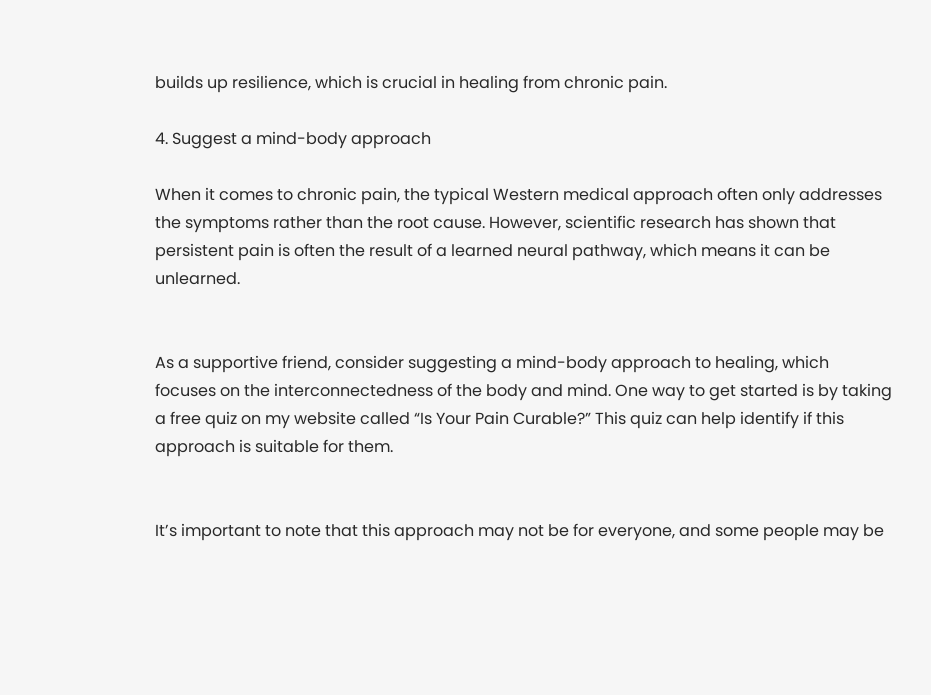builds up resilience, which is crucial in healing from chronic pain.

4. Suggest a mind-body approach

When it comes to chronic pain, the typical Western medical approach often only addresses the symptoms rather than the root cause. However, scientific research has shown that persistent pain is often the result of a learned neural pathway, which means it can be unlearned.


As a supportive friend, consider suggesting a mind-body approach to healing, which focuses on the interconnectedness of the body and mind. One way to get started is by taking a free quiz on my website called “Is Your Pain Curable?” This quiz can help identify if this approach is suitable for them.


It’s important to note that this approach may not be for everyone, and some people may be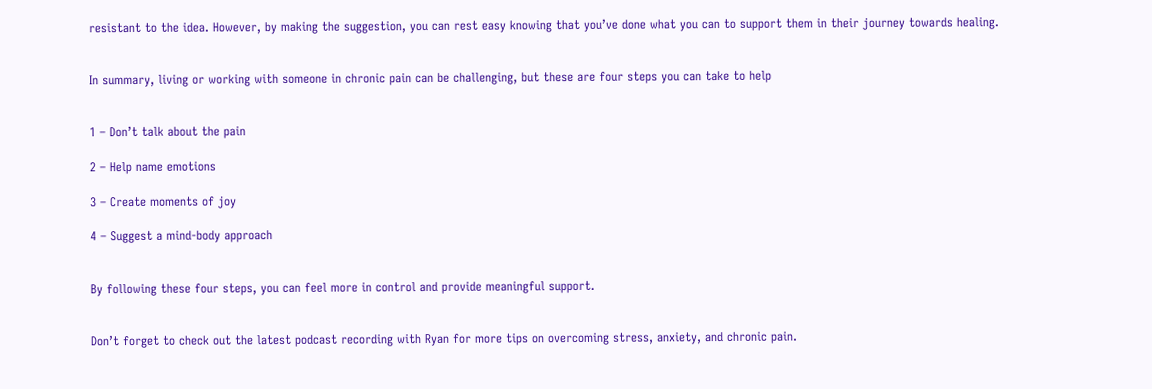resistant to the idea. However, by making the suggestion, you can rest easy knowing that you’ve done what you can to support them in their journey towards healing.


In summary, living or working with someone in chronic pain can be challenging, but these are four steps you can take to help


1 – Don’t talk about the pain

2 – Help name emotions

3 – Create moments of joy

4 – Suggest a mind-body approach


By following these four steps, you can feel more in control and provide meaningful support.


Don’t forget to check out the latest podcast recording with Ryan for more tips on overcoming stress, anxiety, and chronic pain.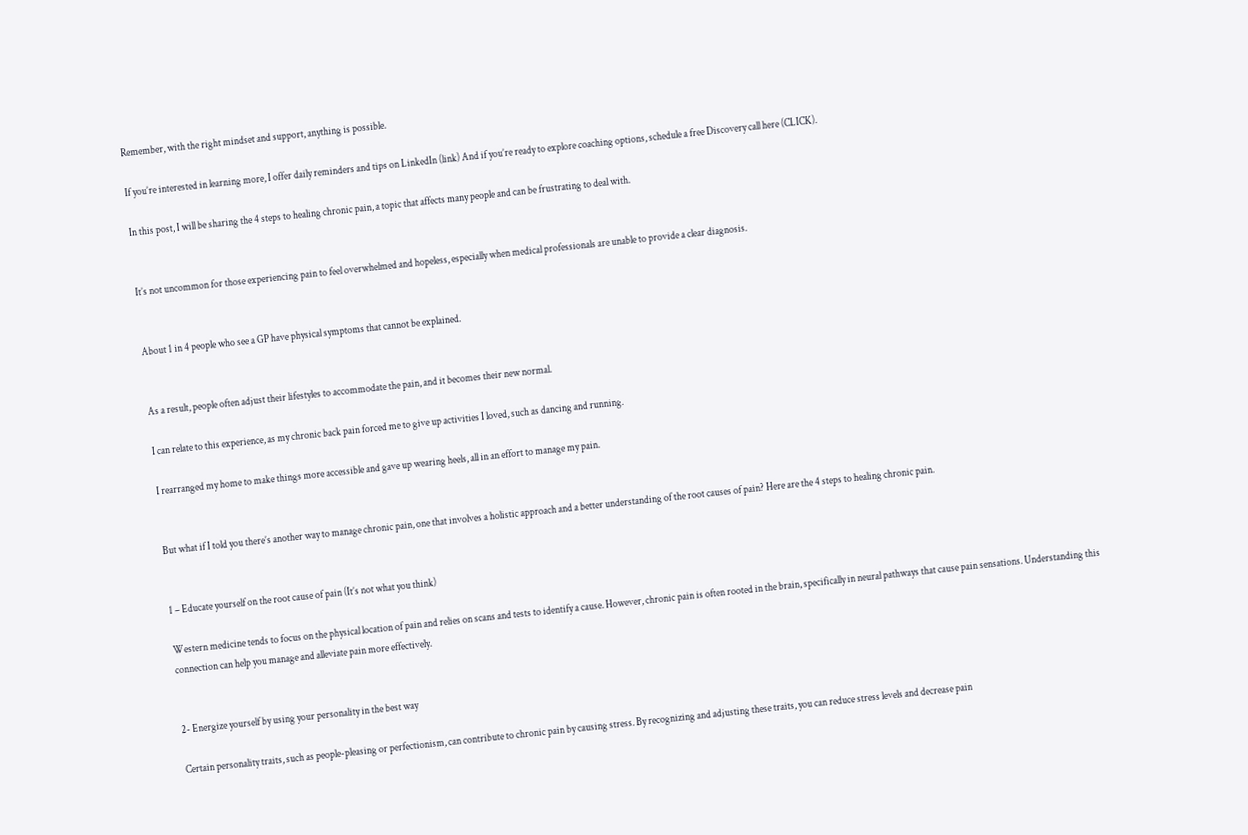Remember, with the right mindset and support, anything is possible.

If you’re interested in learning more, I offer daily reminders and tips on LinkedIn (link) And if you’re ready to explore coaching options, schedule a free Discovery call here (CLICK).

In this post, I will be sharing the 4 steps to healing chronic pain, a topic that affects many people and can be frustrating to deal with.


It’s not uncommon for those experiencing pain to feel overwhelmed and hopeless, especially when medical professionals are unable to provide a clear diagnosis.


About 1 in 4 people who see a GP have physical symptoms that cannot be explained.


As a result, people often adjust their lifestyles to accommodate the pain, and it becomes their new normal.

I can relate to this experience, as my chronic back pain forced me to give up activities I loved, such as dancing and running.

I rearranged my home to make things more accessible and gave up wearing heels, all in an effort to manage my pain.


But what if I told you there’s another way to manage chronic pain, one that involves a holistic approach and a better understanding of the root causes of pain? Here are the 4 steps to healing chronic pain.


1 – Educate yourself on the root cause of pain (It’s not what you think)

Western medicine tends to focus on the physical location of pain and relies on scans and tests to identify a cause. However, chronic pain is often rooted in the brain, specifically in neural pathways that cause pain sensations. Understanding this connection can help you manage and alleviate pain more effectively.


2- Energize yourself by using your personality in the best way

Certain personality traits, such as people-pleasing or perfectionism, can contribute to chronic pain by causing stress. By recognizing and adjusting these traits, you can reduce stress levels and decrease pain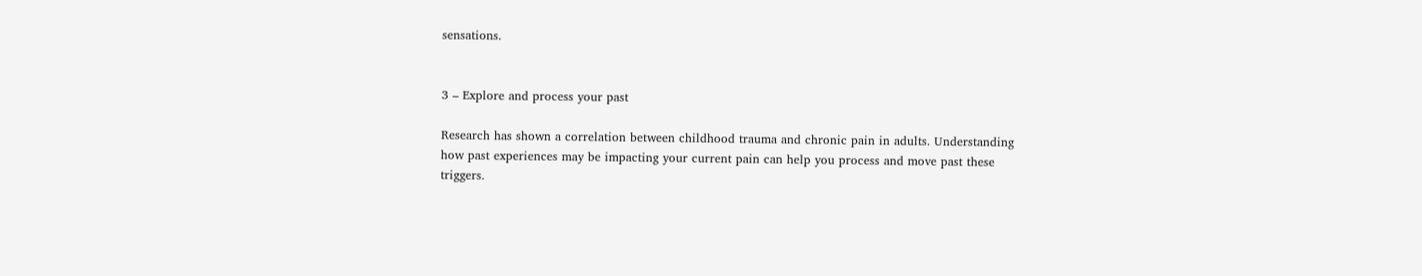sensations.


3 – Explore and process your past

Research has shown a correlation between childhood trauma and chronic pain in adults. Understanding how past experiences may be impacting your current pain can help you process and move past these triggers.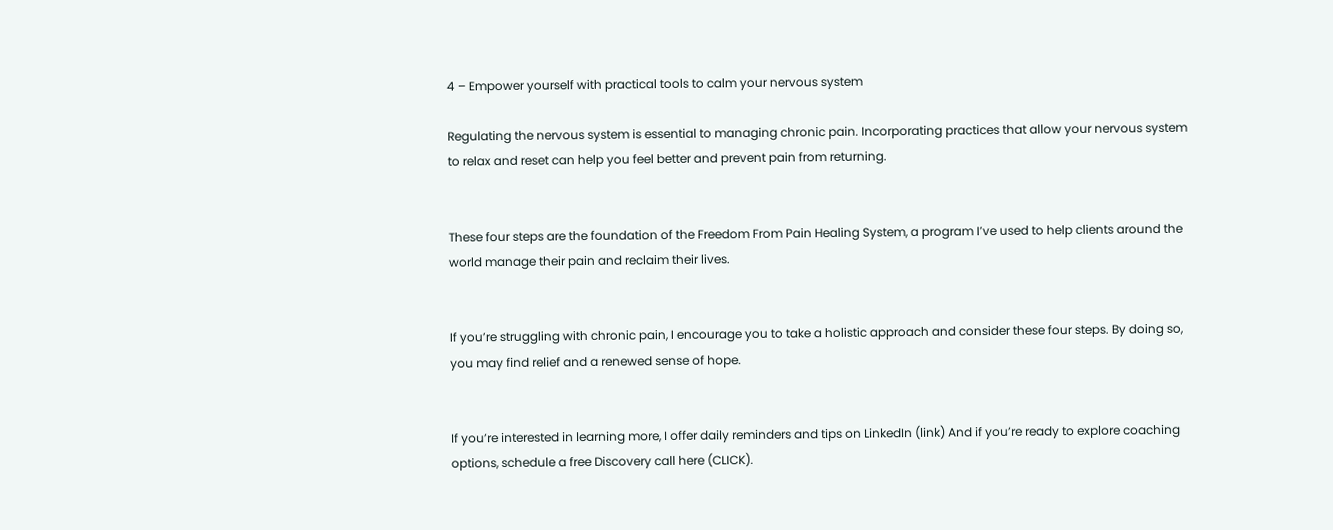4 – Empower yourself with practical tools to calm your nervous system

Regulating the nervous system is essential to managing chronic pain. Incorporating practices that allow your nervous system to relax and reset can help you feel better and prevent pain from returning.


These four steps are the foundation of the Freedom From Pain Healing System, a program I’ve used to help clients around the world manage their pain and reclaim their lives.


If you’re struggling with chronic pain, I encourage you to take a holistic approach and consider these four steps. By doing so, you may find relief and a renewed sense of hope.


If you’re interested in learning more, I offer daily reminders and tips on LinkedIn (link) And if you’re ready to explore coaching options, schedule a free Discovery call here (CLICK).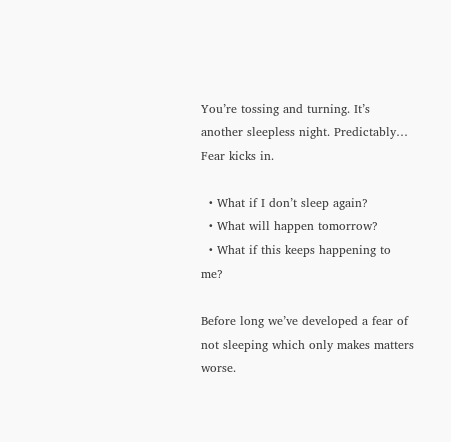You’re tossing and turning. It’s another sleepless night. Predictably… Fear kicks in.

  • What if I don’t sleep again?
  • What will happen tomorrow?
  • What if this keeps happening to me?

Before long we’ve developed a fear of not sleeping which only makes matters worse.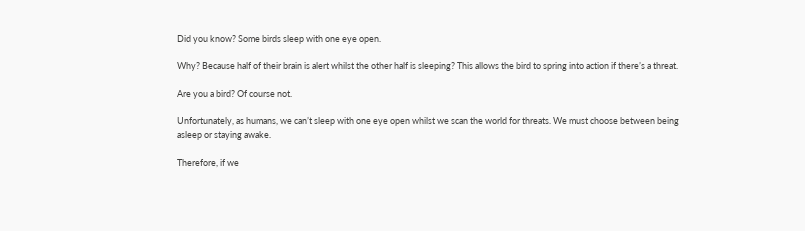Did you know? Some birds sleep with one eye open.

Why? Because half of their brain is alert whilst the other half is sleeping? This allows the bird to spring into action if there’s a threat.

Are you a bird? Of course not.

Unfortunately, as humans, we can’t sleep with one eye open whilst we scan the world for threats. We must choose between being asleep or staying awake.

Therefore, if we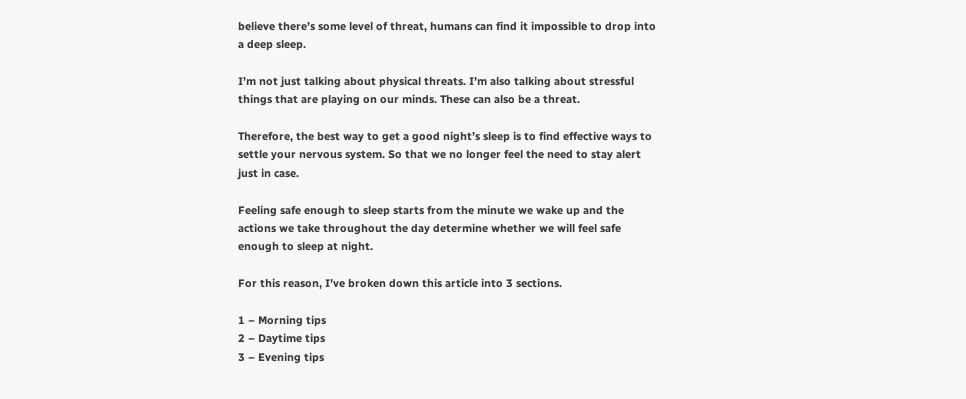believe there’s some level of threat, humans can find it impossible to drop into a deep sleep.

I’m not just talking about physical threats. I’m also talking about stressful things that are playing on our minds. These can also be a threat.

Therefore, the best way to get a good night’s sleep is to find effective ways to settle your nervous system. So that we no longer feel the need to stay alert just in case.

Feeling safe enough to sleep starts from the minute we wake up and the actions we take throughout the day determine whether we will feel safe enough to sleep at night.

For this reason, I’ve broken down this article into 3 sections.

1 – Morning tips
2 – Daytime tips
3 – Evening tips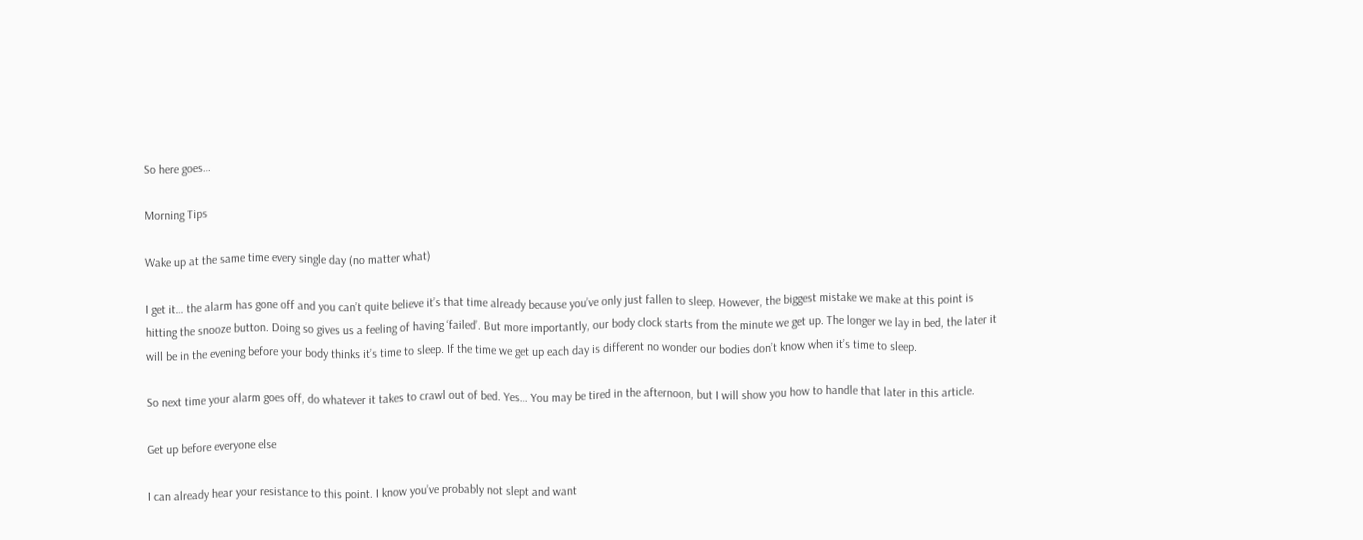So here goes…

Morning Tips

Wake up at the same time every single day (no matter what)

I get it… the alarm has gone off and you can’t quite believe it’s that time already because you’ve only just fallen to sleep. However, the biggest mistake we make at this point is hitting the snooze button. Doing so gives us a feeling of having ‘failed’. But more importantly, our body clock starts from the minute we get up. The longer we lay in bed, the later it will be in the evening before your body thinks it’s time to sleep. If the time we get up each day is different no wonder our bodies don’t know when it’s time to sleep.

So next time your alarm goes off, do whatever it takes to crawl out of bed. Yes… You may be tired in the afternoon, but I will show you how to handle that later in this article.

Get up before everyone else

I can already hear your resistance to this point. I know you’ve probably not slept and want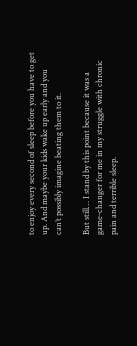to enjoy every second of sleep before you have to get up. And maybe your kids wake up early and you can’t possibly imagine beating them to it.

But still… I stand by this point because it was a game-changer for me in my struggle with chronic pain and terrible sleep.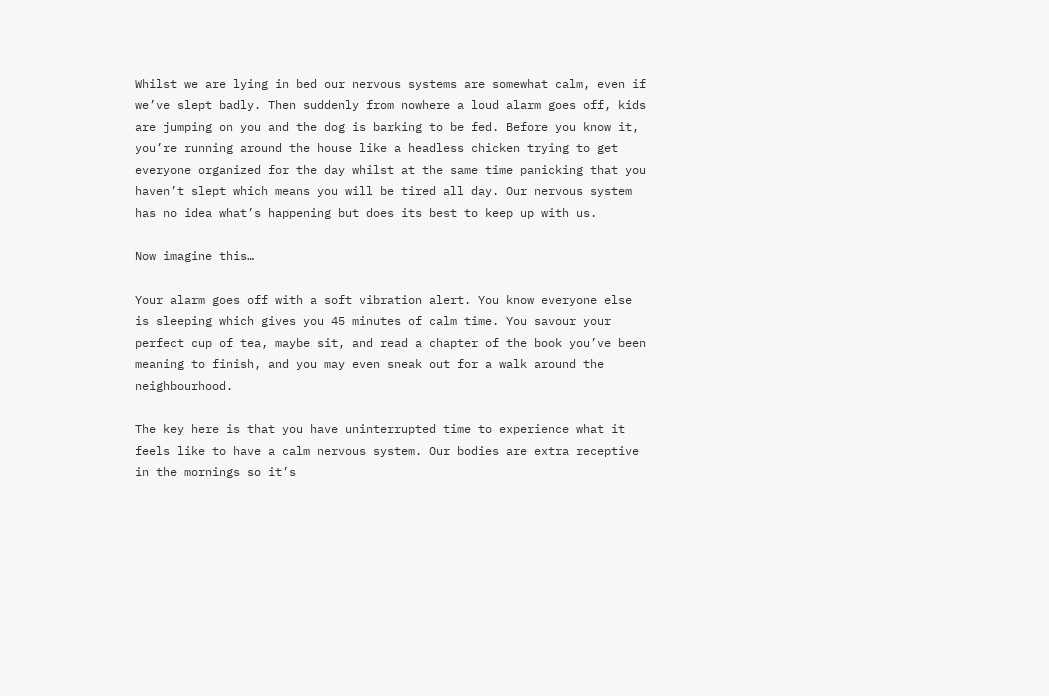Whilst we are lying in bed our nervous systems are somewhat calm, even if we’ve slept badly. Then suddenly from nowhere a loud alarm goes off, kids are jumping on you and the dog is barking to be fed. Before you know it, you’re running around the house like a headless chicken trying to get everyone organized for the day whilst at the same time panicking that you haven’t slept which means you will be tired all day. Our nervous system has no idea what’s happening but does its best to keep up with us.

Now imagine this…

Your alarm goes off with a soft vibration alert. You know everyone else is sleeping which gives you 45 minutes of calm time. You savour your perfect cup of tea, maybe sit, and read a chapter of the book you’ve been meaning to finish, and you may even sneak out for a walk around the neighbourhood.

The key here is that you have uninterrupted time to experience what it feels like to have a calm nervous system. Our bodies are extra receptive in the mornings so it’s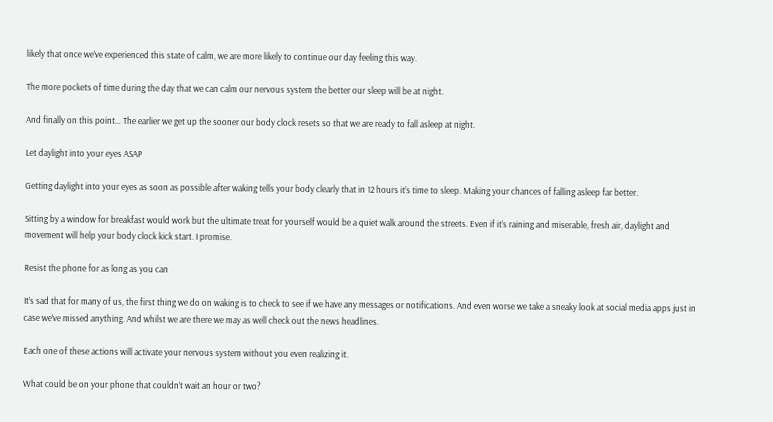likely that once we’ve experienced this state of calm, we are more likely to continue our day feeling this way.

The more pockets of time during the day that we can calm our nervous system the better our sleep will be at night.

And finally on this point… The earlier we get up the sooner our body clock resets so that we are ready to fall asleep at night.

Let daylight into your eyes ASAP

Getting daylight into your eyes as soon as possible after waking tells your body clearly that in 12 hours it’s time to sleep. Making your chances of falling asleep far better.

Sitting by a window for breakfast would work but the ultimate treat for yourself would be a quiet walk around the streets. Even if it’s raining and miserable, fresh air, daylight and movement will help your body clock kick start. I promise.

Resist the phone for as long as you can

It’s sad that for many of us, the first thing we do on waking is to check to see if we have any messages or notifications. And even worse we take a sneaky look at social media apps just in case we’ve missed anything. And whilst we are there we may as well check out the news headlines.

Each one of these actions will activate your nervous system without you even realizing it.

What could be on your phone that couldn’t wait an hour or two?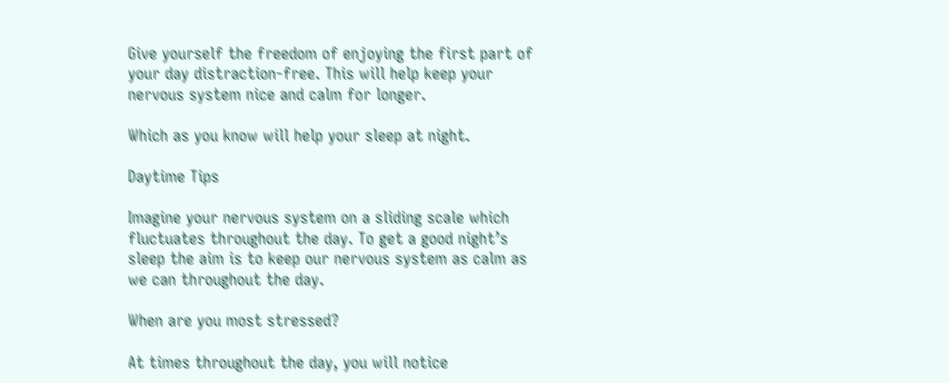Give yourself the freedom of enjoying the first part of your day distraction-free. This will help keep your nervous system nice and calm for longer.

Which as you know will help your sleep at night.

Daytime Tips

Imagine your nervous system on a sliding scale which fluctuates throughout the day. To get a good night’s sleep the aim is to keep our nervous system as calm as we can throughout the day.

When are you most stressed?

At times throughout the day, you will notice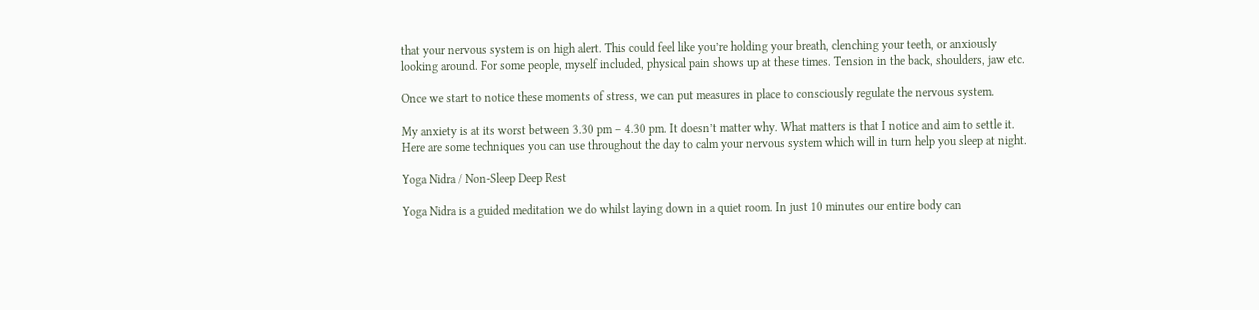that your nervous system is on high alert. This could feel like you’re holding your breath, clenching your teeth, or anxiously looking around. For some people, myself included, physical pain shows up at these times. Tension in the back, shoulders, jaw etc.

Once we start to notice these moments of stress, we can put measures in place to consciously regulate the nervous system.

My anxiety is at its worst between 3.30 pm – 4.30 pm. It doesn’t matter why. What matters is that I notice and aim to settle it. Here are some techniques you can use throughout the day to calm your nervous system which will in turn help you sleep at night.

Yoga Nidra / Non-Sleep Deep Rest

Yoga Nidra is a guided meditation we do whilst laying down in a quiet room. In just 10 minutes our entire body can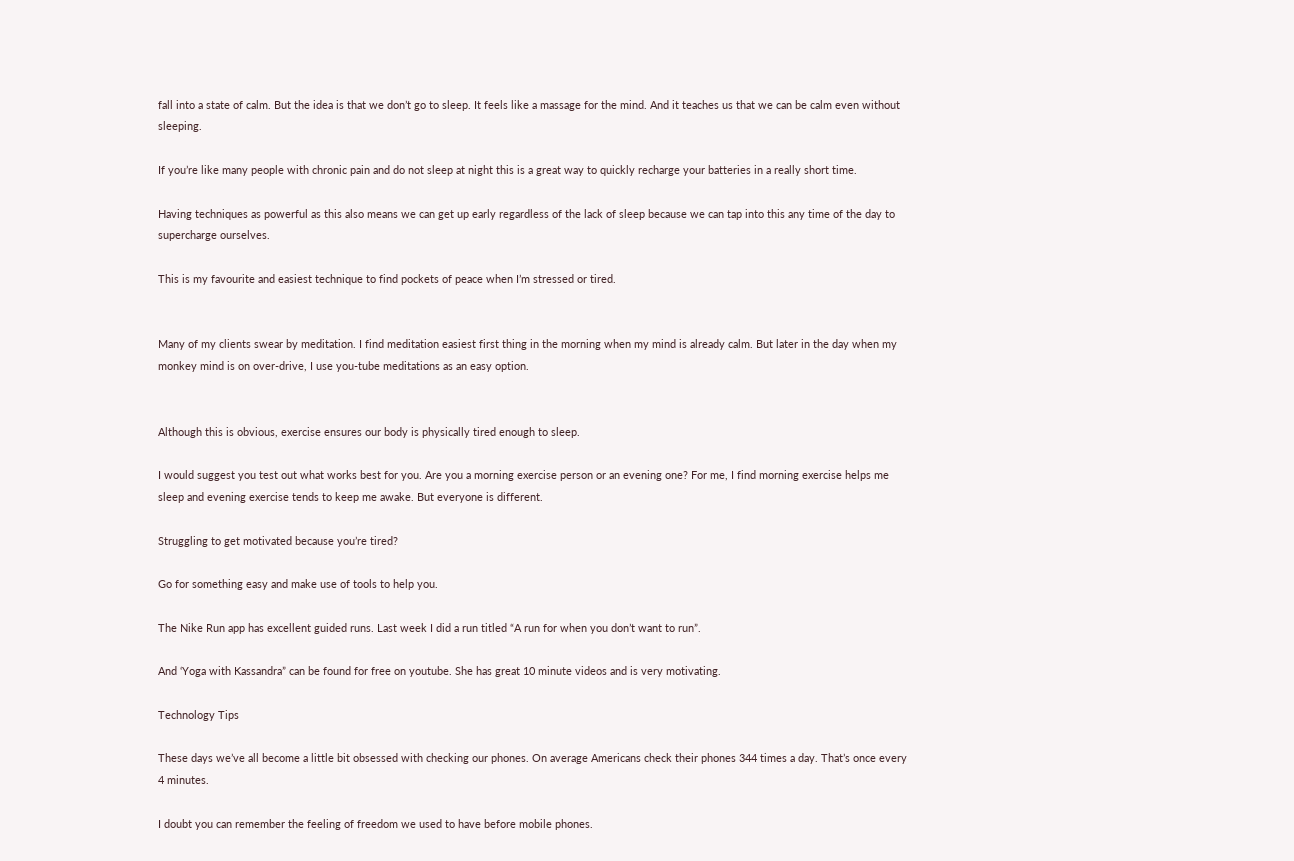fall into a state of calm. But the idea is that we don’t go to sleep. It feels like a massage for the mind. And it teaches us that we can be calm even without sleeping.

If you’re like many people with chronic pain and do not sleep at night this is a great way to quickly recharge your batteries in a really short time.

Having techniques as powerful as this also means we can get up early regardless of the lack of sleep because we can tap into this any time of the day to supercharge ourselves.

This is my favourite and easiest technique to find pockets of peace when I’m stressed or tired.


Many of my clients swear by meditation. I find meditation easiest first thing in the morning when my mind is already calm. But later in the day when my monkey mind is on over-drive, I use you-tube meditations as an easy option.


Although this is obvious, exercise ensures our body is physically tired enough to sleep.

I would suggest you test out what works best for you. Are you a morning exercise person or an evening one? For me, I find morning exercise helps me sleep and evening exercise tends to keep me awake. But everyone is different.

Struggling to get motivated because you’re tired?

Go for something easy and make use of tools to help you.

The Nike Run app has excellent guided runs. Last week I did a run titled “A run for when you don’t want to run”.

And ‘Yoga with Kassandra” can be found for free on youtube. She has great 10 minute videos and is very motivating.

Technology Tips

These days we’ve all become a little bit obsessed with checking our phones. On average Americans check their phones 344 times a day. That’s once every 4 minutes.

I doubt you can remember the feeling of freedom we used to have before mobile phones.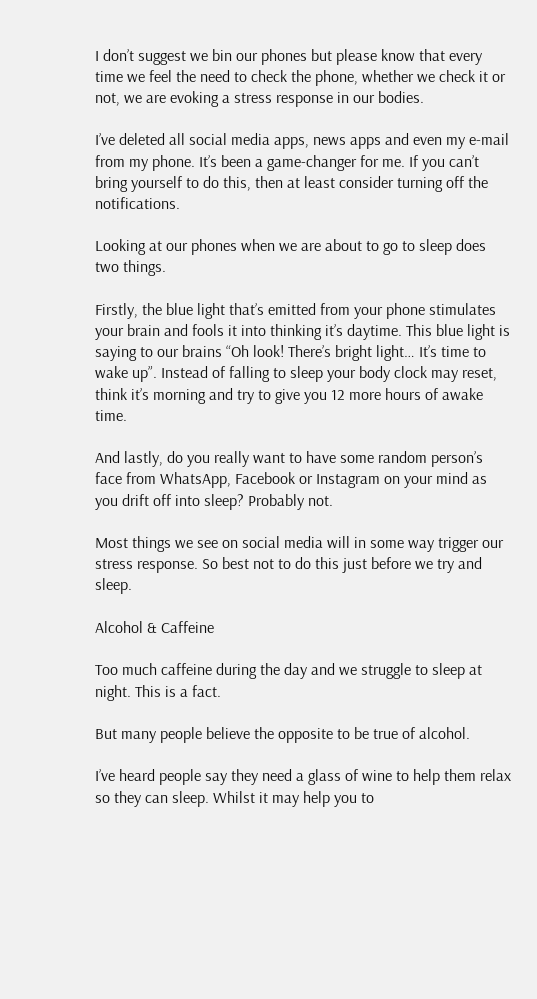I don’t suggest we bin our phones but please know that every time we feel the need to check the phone, whether we check it or not, we are evoking a stress response in our bodies.

I’ve deleted all social media apps, news apps and even my e-mail from my phone. It’s been a game-changer for me. If you can’t bring yourself to do this, then at least consider turning off the notifications.

Looking at our phones when we are about to go to sleep does two things.

Firstly, the blue light that’s emitted from your phone stimulates your brain and fools it into thinking it’s daytime. This blue light is saying to our brains “Oh look! There’s bright light… It’s time to wake up”. Instead of falling to sleep your body clock may reset, think it’s morning and try to give you 12 more hours of awake time.

And lastly, do you really want to have some random person’s face from WhatsApp, Facebook or Instagram on your mind as you drift off into sleep? Probably not.

Most things we see on social media will in some way trigger our stress response. So best not to do this just before we try and sleep.

Alcohol & Caffeine

Too much caffeine during the day and we struggle to sleep at night. This is a fact.

But many people believe the opposite to be true of alcohol.

I’ve heard people say they need a glass of wine to help them relax so they can sleep. Whilst it may help you to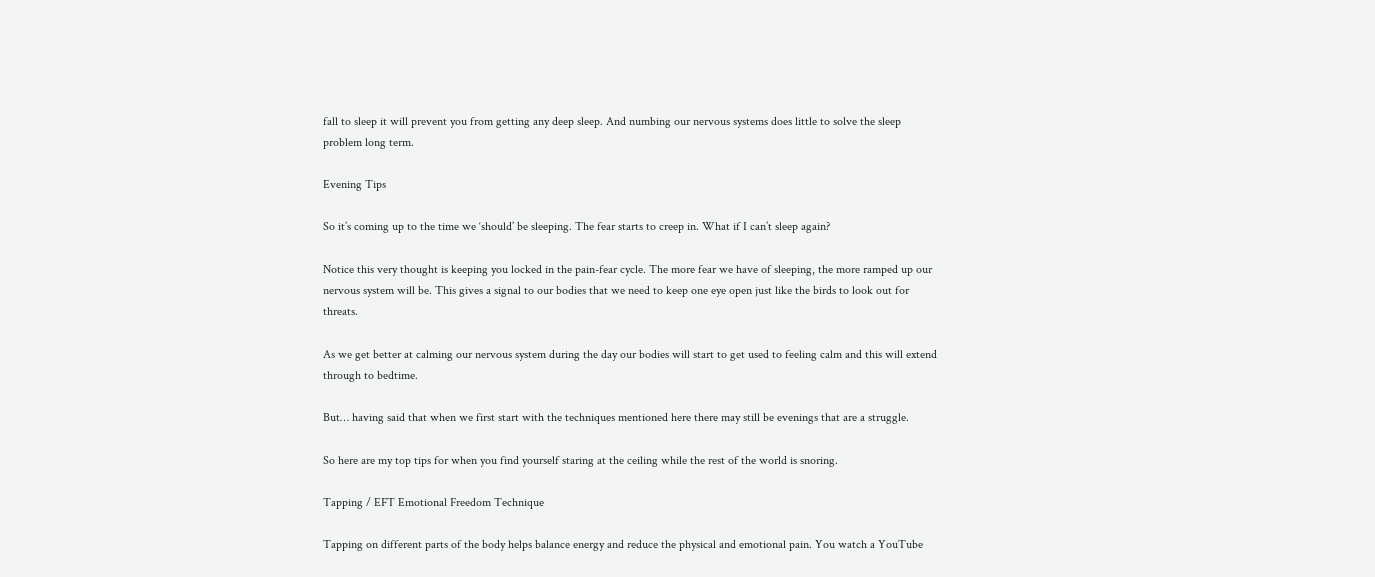fall to sleep it will prevent you from getting any deep sleep. And numbing our nervous systems does little to solve the sleep problem long term.

Evening Tips

So it’s coming up to the time we ‘should’ be sleeping. The fear starts to creep in. What if I can’t sleep again?

Notice this very thought is keeping you locked in the pain-fear cycle. The more fear we have of sleeping, the more ramped up our nervous system will be. This gives a signal to our bodies that we need to keep one eye open just like the birds to look out for threats.

As we get better at calming our nervous system during the day our bodies will start to get used to feeling calm and this will extend through to bedtime.

But… having said that when we first start with the techniques mentioned here there may still be evenings that are a struggle.

So here are my top tips for when you find yourself staring at the ceiling while the rest of the world is snoring.

Tapping / EFT Emotional Freedom Technique

Tapping on different parts of the body helps balance energy and reduce the physical and emotional pain. You watch a YouTube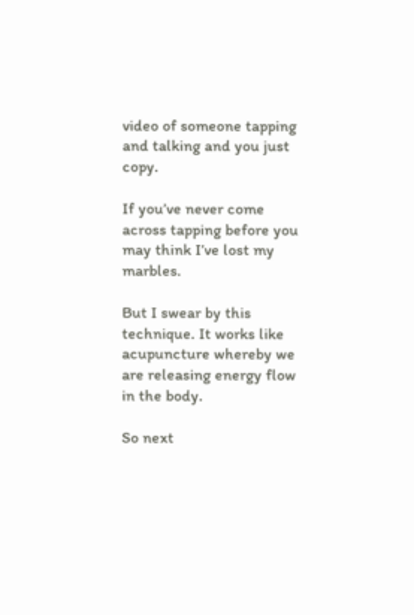video of someone tapping and talking and you just copy.

If you’ve never come across tapping before you may think I’ve lost my marbles.

But I swear by this technique. It works like acupuncture whereby we are releasing energy flow in the body.

So next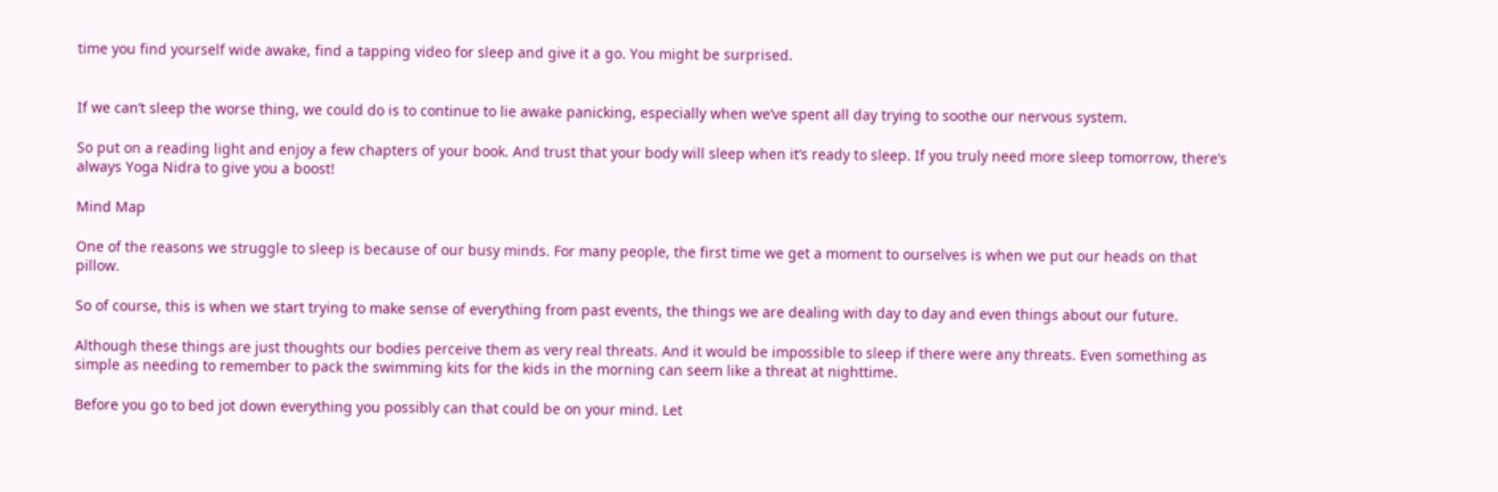time you find yourself wide awake, find a tapping video for sleep and give it a go. You might be surprised.


If we can’t sleep the worse thing, we could do is to continue to lie awake panicking, especially when we’ve spent all day trying to soothe our nervous system.

So put on a reading light and enjoy a few chapters of your book. And trust that your body will sleep when it’s ready to sleep. If you truly need more sleep tomorrow, there’s always Yoga Nidra to give you a boost!

Mind Map

One of the reasons we struggle to sleep is because of our busy minds. For many people, the first time we get a moment to ourselves is when we put our heads on that pillow.

So of course, this is when we start trying to make sense of everything from past events, the things we are dealing with day to day and even things about our future.

Although these things are just thoughts our bodies perceive them as very real threats. And it would be impossible to sleep if there were any threats. Even something as simple as needing to remember to pack the swimming kits for the kids in the morning can seem like a threat at nighttime.

Before you go to bed jot down everything you possibly can that could be on your mind. Let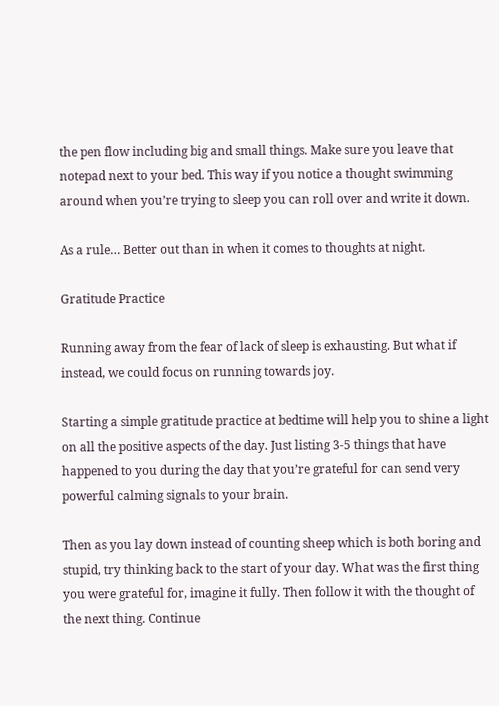the pen flow including big and small things. Make sure you leave that notepad next to your bed. This way if you notice a thought swimming around when you’re trying to sleep you can roll over and write it down.

As a rule… Better out than in when it comes to thoughts at night.

Gratitude Practice

Running away from the fear of lack of sleep is exhausting. But what if instead, we could focus on running towards joy.

Starting a simple gratitude practice at bedtime will help you to shine a light on all the positive aspects of the day. Just listing 3-5 things that have happened to you during the day that you’re grateful for can send very powerful calming signals to your brain.

Then as you lay down instead of counting sheep which is both boring and stupid, try thinking back to the start of your day. What was the first thing you were grateful for, imagine it fully. Then follow it with the thought of the next thing. Continue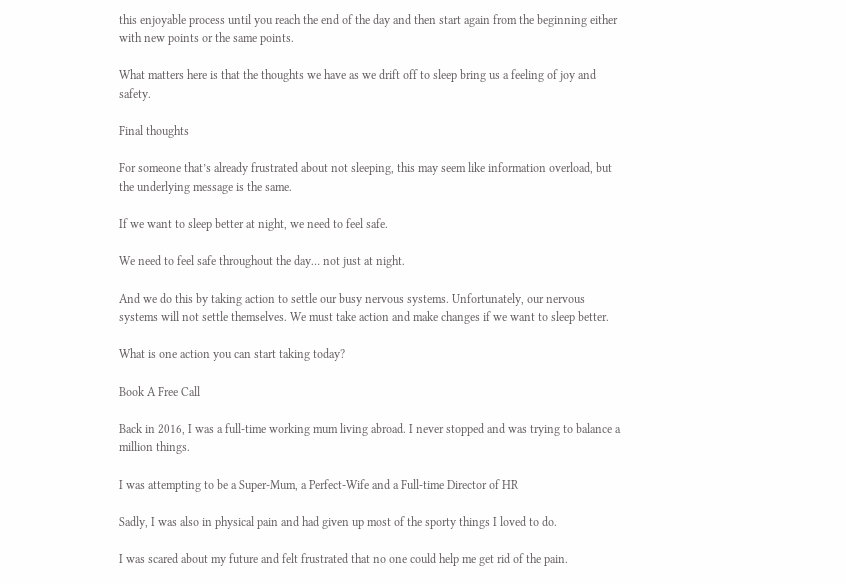this enjoyable process until you reach the end of the day and then start again from the beginning either with new points or the same points.

What matters here is that the thoughts we have as we drift off to sleep bring us a feeling of joy and safety.

Final thoughts

For someone that’s already frustrated about not sleeping, this may seem like information overload, but the underlying message is the same.

If we want to sleep better at night, we need to feel safe.

We need to feel safe throughout the day… not just at night.

And we do this by taking action to settle our busy nervous systems. Unfortunately, our nervous systems will not settle themselves. We must take action and make changes if we want to sleep better.

What is one action you can start taking today?

Book A Free Call

Back in 2016, I was a full-time working mum living abroad. I never stopped and was trying to balance a million things.

I was attempting to be a Super-Mum, a Perfect-Wife and a Full-time Director of HR

Sadly, I was also in physical pain and had given up most of the sporty things I loved to do.

I was scared about my future and felt frustrated that no one could help me get rid of the pain.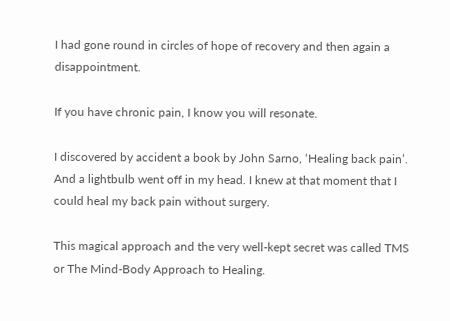I had gone round in circles of hope of recovery and then again a disappointment.

If you have chronic pain, I know you will resonate.

I discovered by accident a book by John Sarno, ‘Healing back pain’. And a lightbulb went off in my head. I knew at that moment that I could heal my back pain without surgery.

This magical approach and the very well-kept secret was called TMS or The Mind-Body Approach to Healing.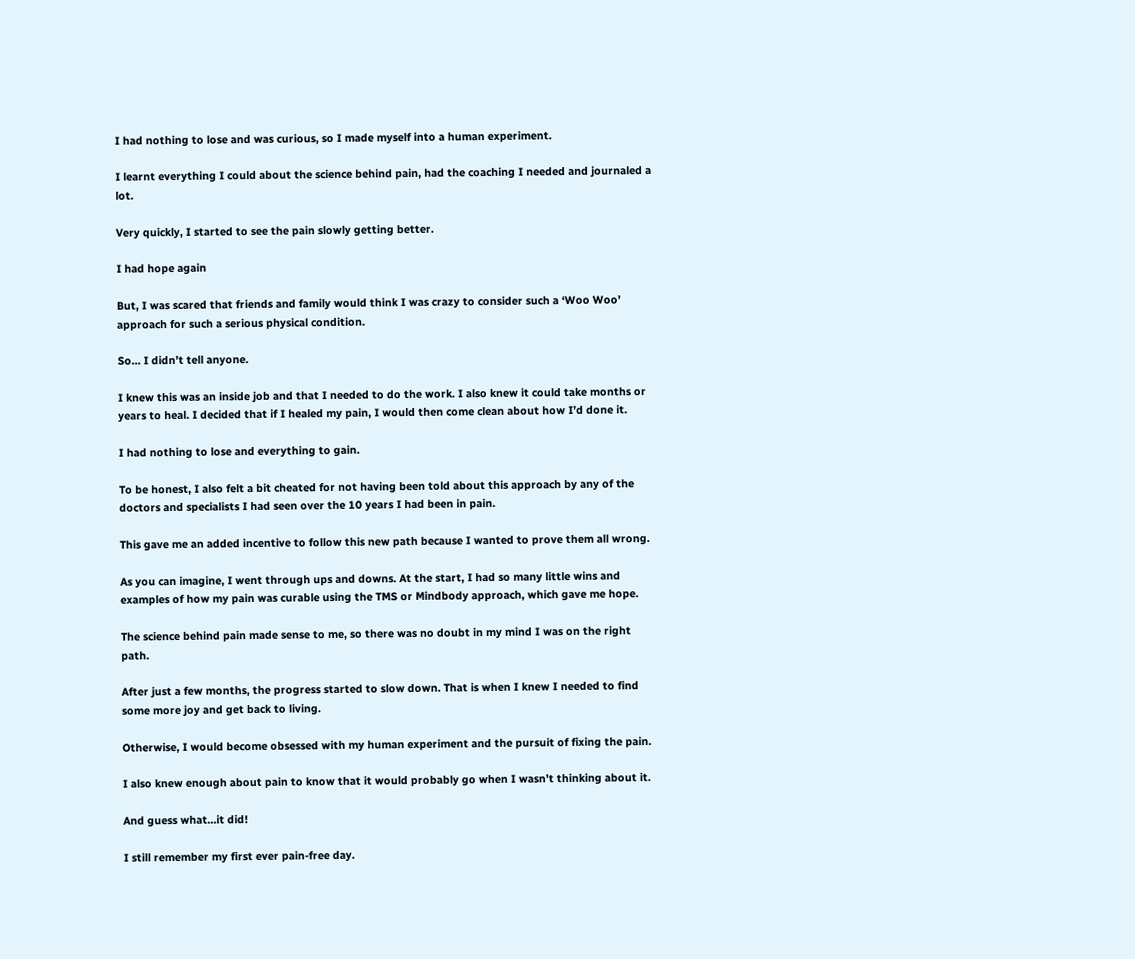I had nothing to lose and was curious, so I made myself into a human experiment.

I learnt everything I could about the science behind pain, had the coaching I needed and journaled a lot.

Very quickly, I started to see the pain slowly getting better.

I had hope again

But, I was scared that friends and family would think I was crazy to consider such a ‘Woo Woo’ approach for such a serious physical condition.

So… I didn’t tell anyone.

I knew this was an inside job and that I needed to do the work. I also knew it could take months or years to heal. I decided that if I healed my pain, I would then come clean about how I’d done it.

I had nothing to lose and everything to gain.

To be honest, I also felt a bit cheated for not having been told about this approach by any of the doctors and specialists I had seen over the 10 years I had been in pain.

This gave me an added incentive to follow this new path because I wanted to prove them all wrong.

As you can imagine, I went through ups and downs. At the start, I had so many little wins and examples of how my pain was curable using the TMS or Mindbody approach, which gave me hope.

The science behind pain made sense to me, so there was no doubt in my mind I was on the right path.

After just a few months, the progress started to slow down. That is when I knew I needed to find some more joy and get back to living.

Otherwise, I would become obsessed with my human experiment and the pursuit of fixing the pain.

I also knew enough about pain to know that it would probably go when I wasn’t thinking about it.

And guess what…it did!

I still remember my first ever pain-free day.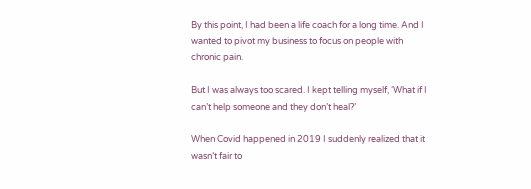By this point, I had been a life coach for a long time. And I wanted to pivot my business to focus on people with chronic pain.

But I was always too scared. I kept telling myself, ‘What if I can’t help someone and they don’t heal?’

When Covid happened in 2019 I suddenly realized that it wasn’t fair to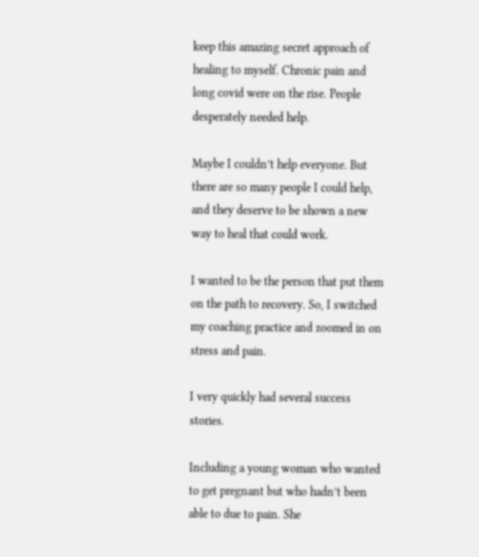keep this amazing secret approach of healing to myself. Chronic pain and long covid were on the rise. People desperately needed help.

Maybe I couldn’t help everyone. But there are so many people I could help, and they deserve to be shown a new way to heal that could work.

I wanted to be the person that put them on the path to recovery. So, I switched my coaching practice and zoomed in on stress and pain.

I very quickly had several success stories.

Including a young woman who wanted to get pregnant but who hadn’t been able to due to pain. She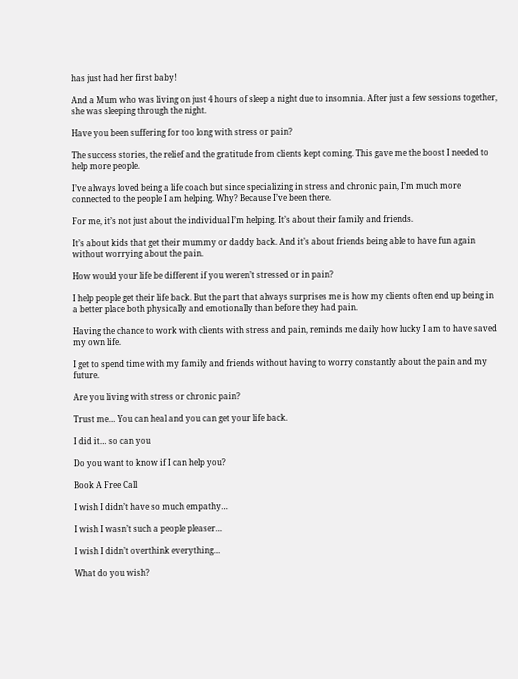has just had her first baby!

And a Mum who was living on just 4 hours of sleep a night due to insomnia. After just a few sessions together, she was sleeping through the night.

Have you been suffering for too long with stress or pain?

The success stories, the relief and the gratitude from clients kept coming. This gave me the boost I needed to help more people.

I’ve always loved being a life coach but since specializing in stress and chronic pain, I’m much more connected to the people I am helping. Why? Because I’ve been there.

For me, it’s not just about the individual I’m helping. It’s about their family and friends.

It’s about kids that get their mummy or daddy back. And it’s about friends being able to have fun again without worrying about the pain.

How would your life be different if you weren’t stressed or in pain?

I help people get their life back. But the part that always surprises me is how my clients often end up being in a better place both physically and emotionally than before they had pain.

Having the chance to work with clients with stress and pain, reminds me daily how lucky I am to have saved my own life.

I get to spend time with my family and friends without having to worry constantly about the pain and my future.

Are you living with stress or chronic pain?

Trust me… You can heal and you can get your life back.

I did it… so can you

Do you want to know if I can help you?

Book A Free Call

I wish I didn’t have so much empathy…

I wish I wasn’t such a people pleaser…

I wish I didn’t overthink everything…

What do you wish?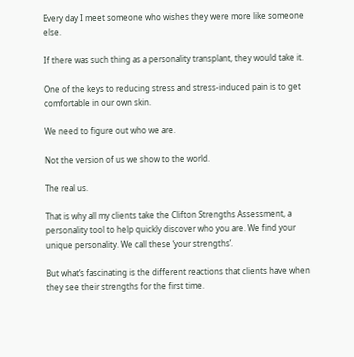Every day I meet someone who wishes they were more like someone else.

If there was such thing as a personality transplant, they would take it.

One of the keys to reducing stress and stress-induced pain is to get comfortable in our own skin.

We need to figure out who we are.

Not the version of us we show to the world.

The real us.

That is why all my clients take the Clifton Strengths Assessment, a personality tool to help quickly discover who you are. We find your unique personality. We call these ‘your strengths’.

But what’s fascinating is the different reactions that clients have when they see their strengths for the first time.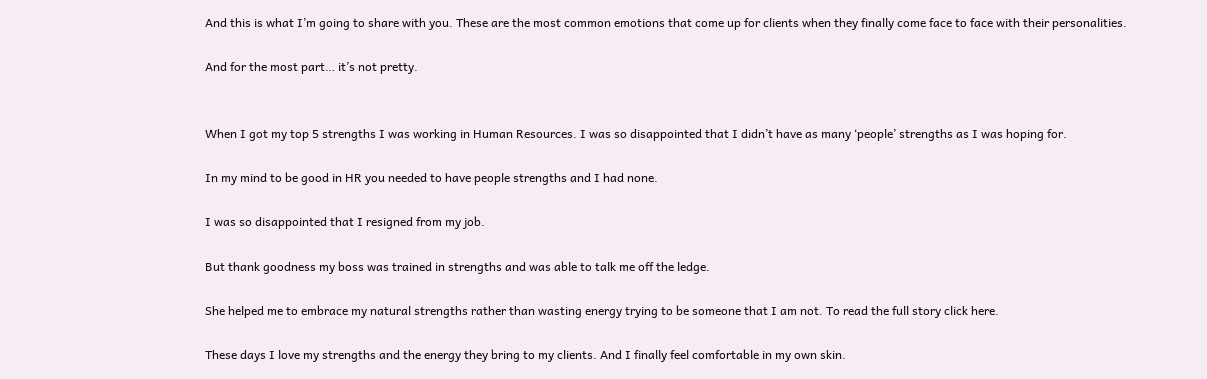And this is what I’m going to share with you. These are the most common emotions that come up for clients when they finally come face to face with their personalities.

And for the most part… it’s not pretty.


When I got my top 5 strengths I was working in Human Resources. I was so disappointed that I didn’t have as many ‘people’ strengths as I was hoping for.

In my mind to be good in HR you needed to have people strengths and I had none.

I was so disappointed that I resigned from my job.

But thank goodness my boss was trained in strengths and was able to talk me off the ledge.

She helped me to embrace my natural strengths rather than wasting energy trying to be someone that I am not. To read the full story click here.

These days I love my strengths and the energy they bring to my clients. And I finally feel comfortable in my own skin.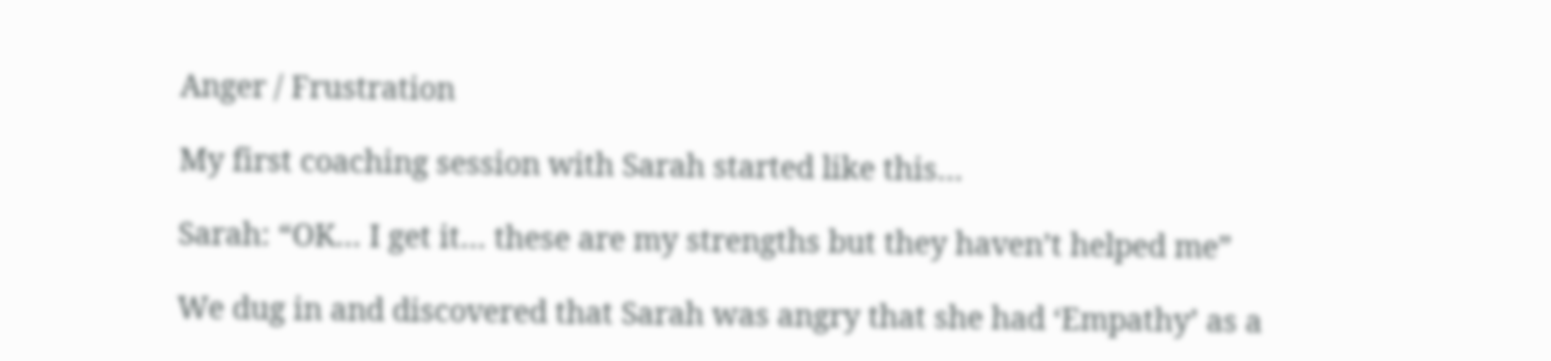Anger / Frustration

My first coaching session with Sarah started like this…

Sarah: “OK… I get it… these are my strengths but they haven’t helped me”

We dug in and discovered that Sarah was angry that she had ‘Empathy’ as a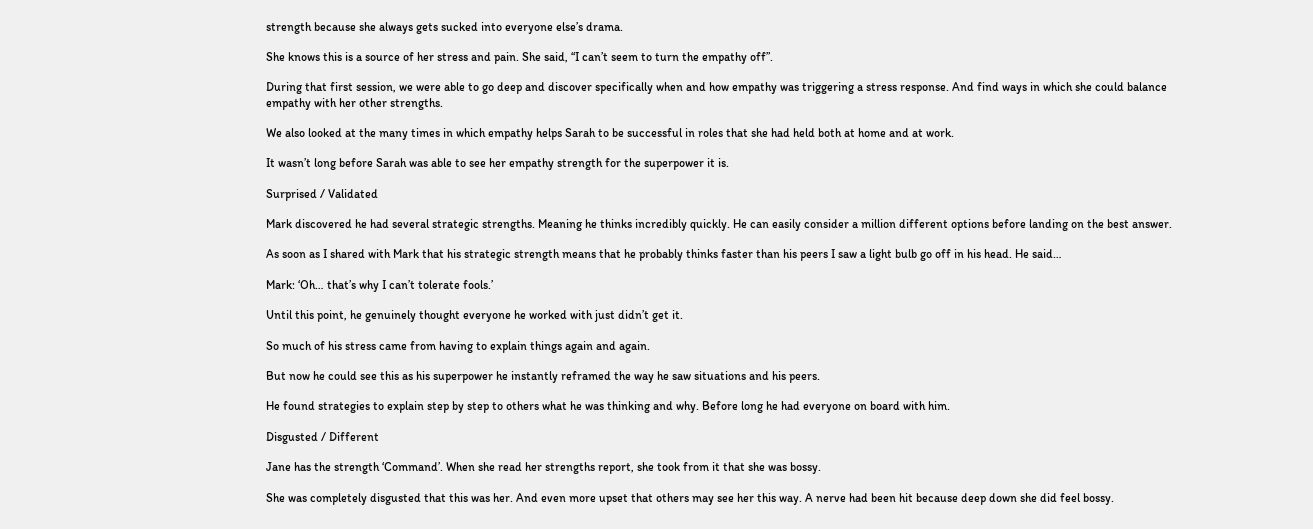strength because she always gets sucked into everyone else’s drama.

She knows this is a source of her stress and pain. She said, “I can’t seem to turn the empathy off”.

During that first session, we were able to go deep and discover specifically when and how empathy was triggering a stress response. And find ways in which she could balance empathy with her other strengths.

We also looked at the many times in which empathy helps Sarah to be successful in roles that she had held both at home and at work.

It wasn’t long before Sarah was able to see her empathy strength for the superpower it is.

Surprised / Validated

Mark discovered he had several strategic strengths. Meaning he thinks incredibly quickly. He can easily consider a million different options before landing on the best answer.

As soon as I shared with Mark that his strategic strength means that he probably thinks faster than his peers I saw a light bulb go off in his head. He said…

Mark: ‘Oh… that’s why I can’t tolerate fools.’

Until this point, he genuinely thought everyone he worked with just didn’t get it.

So much of his stress came from having to explain things again and again.

But now he could see this as his superpower he instantly reframed the way he saw situations and his peers.

He found strategies to explain step by step to others what he was thinking and why. Before long he had everyone on board with him.

Disgusted / Different

Jane has the strength ‘Command’. When she read her strengths report, she took from it that she was bossy.

She was completely disgusted that this was her. And even more upset that others may see her this way. A nerve had been hit because deep down she did feel bossy.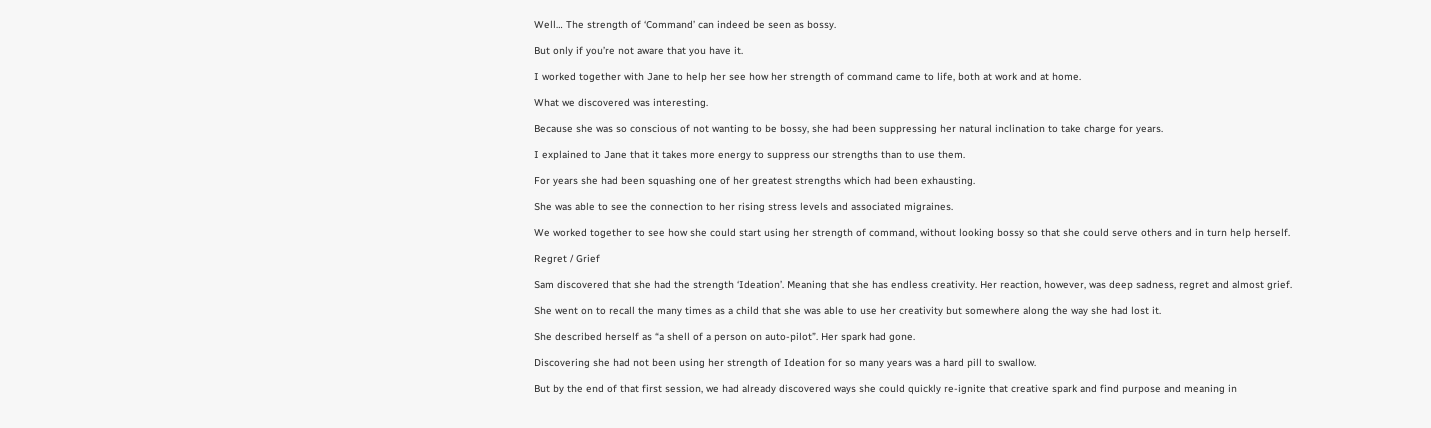Well… The strength of ‘Command’ can indeed be seen as bossy.

But only if you’re not aware that you have it.

I worked together with Jane to help her see how her strength of command came to life, both at work and at home.

What we discovered was interesting.

Because she was so conscious of not wanting to be bossy, she had been suppressing her natural inclination to take charge for years.

I explained to Jane that it takes more energy to suppress our strengths than to use them.

For years she had been squashing one of her greatest strengths which had been exhausting.

She was able to see the connection to her rising stress levels and associated migraines.

We worked together to see how she could start using her strength of command, without looking bossy so that she could serve others and in turn help herself.

Regret / Grief

Sam discovered that she had the strength ‘Ideation’. Meaning that she has endless creativity. Her reaction, however, was deep sadness, regret and almost grief.

She went on to recall the many times as a child that she was able to use her creativity but somewhere along the way she had lost it.

She described herself as “a shell of a person on auto-pilot”. Her spark had gone.

Discovering she had not been using her strength of Ideation for so many years was a hard pill to swallow.

But by the end of that first session, we had already discovered ways she could quickly re-ignite that creative spark and find purpose and meaning in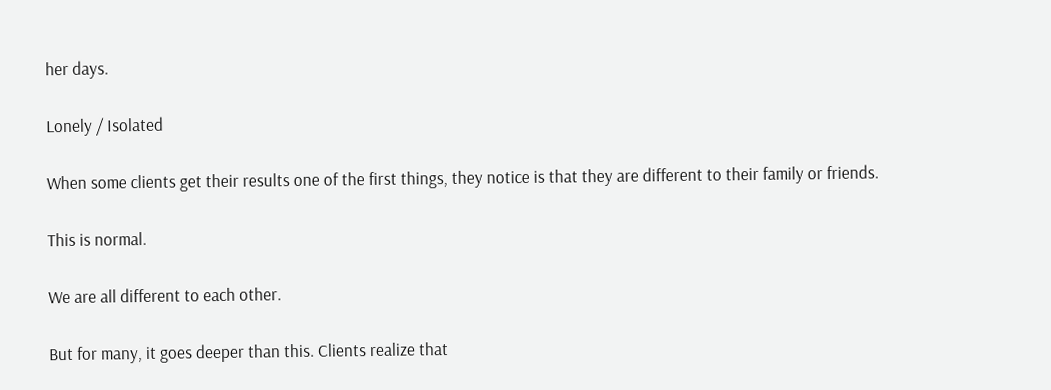her days.

Lonely / Isolated

When some clients get their results one of the first things, they notice is that they are different to their family or friends.

This is normal.

We are all different to each other.

But for many, it goes deeper than this. Clients realize that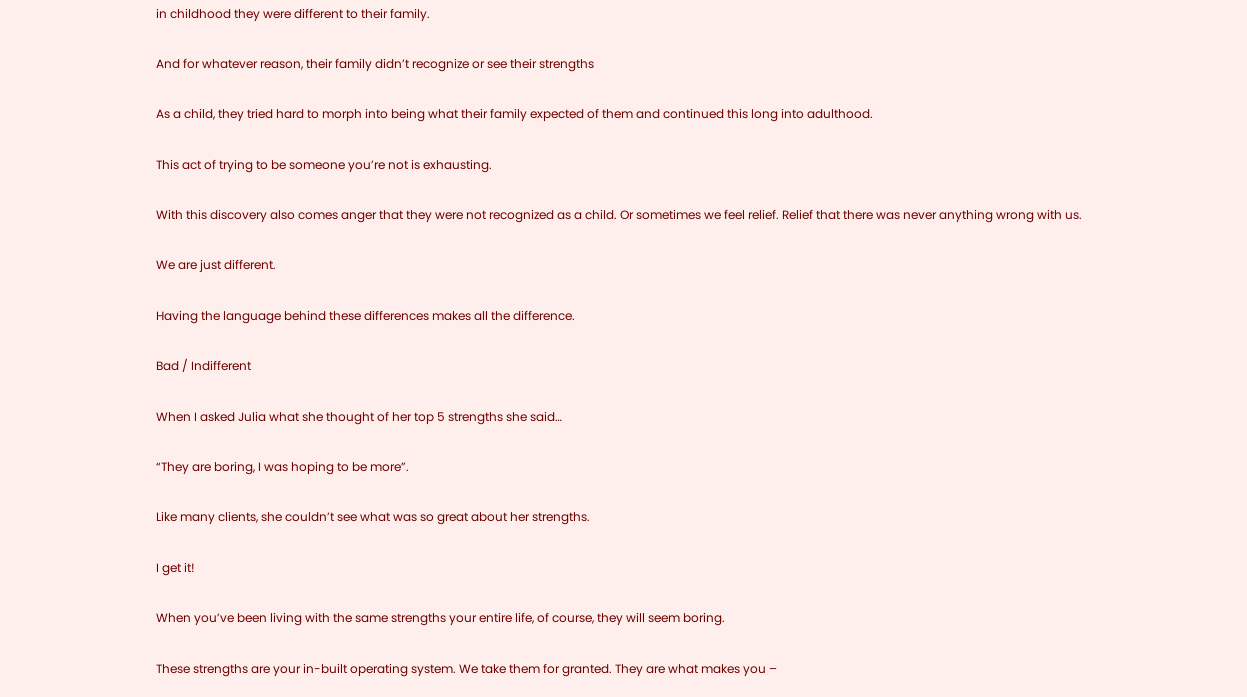in childhood they were different to their family.

And for whatever reason, their family didn’t recognize or see their strengths

As a child, they tried hard to morph into being what their family expected of them and continued this long into adulthood.

This act of trying to be someone you’re not is exhausting.

With this discovery also comes anger that they were not recognized as a child. Or sometimes we feel relief. Relief that there was never anything wrong with us.

We are just different.

Having the language behind these differences makes all the difference.

Bad / Indifferent

When I asked Julia what she thought of her top 5 strengths she said…

“They are boring, I was hoping to be more”.

Like many clients, she couldn’t see what was so great about her strengths.

I get it!

When you’ve been living with the same strengths your entire life, of course, they will seem boring.

These strengths are your in-built operating system. We take them for granted. They are what makes you –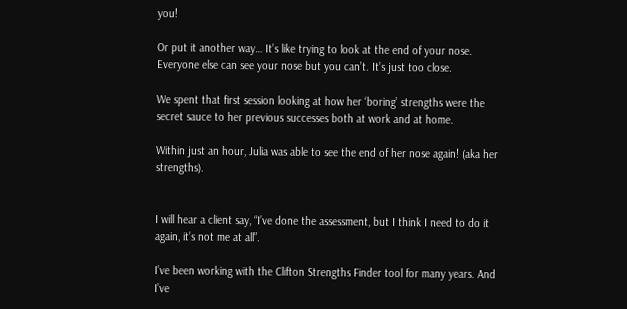you!

Or put it another way… It’s like trying to look at the end of your nose. Everyone else can see your nose but you can’t. It’s just too close.

We spent that first session looking at how her ‘boring’ strengths were the secret sauce to her previous successes both at work and at home.

Within just an hour, Julia was able to see the end of her nose again! (aka her strengths).


I will hear a client say, “I’ve done the assessment, but I think I need to do it again, it’s not me at all”.

I’ve been working with the Clifton Strengths Finder tool for many years. And I’ve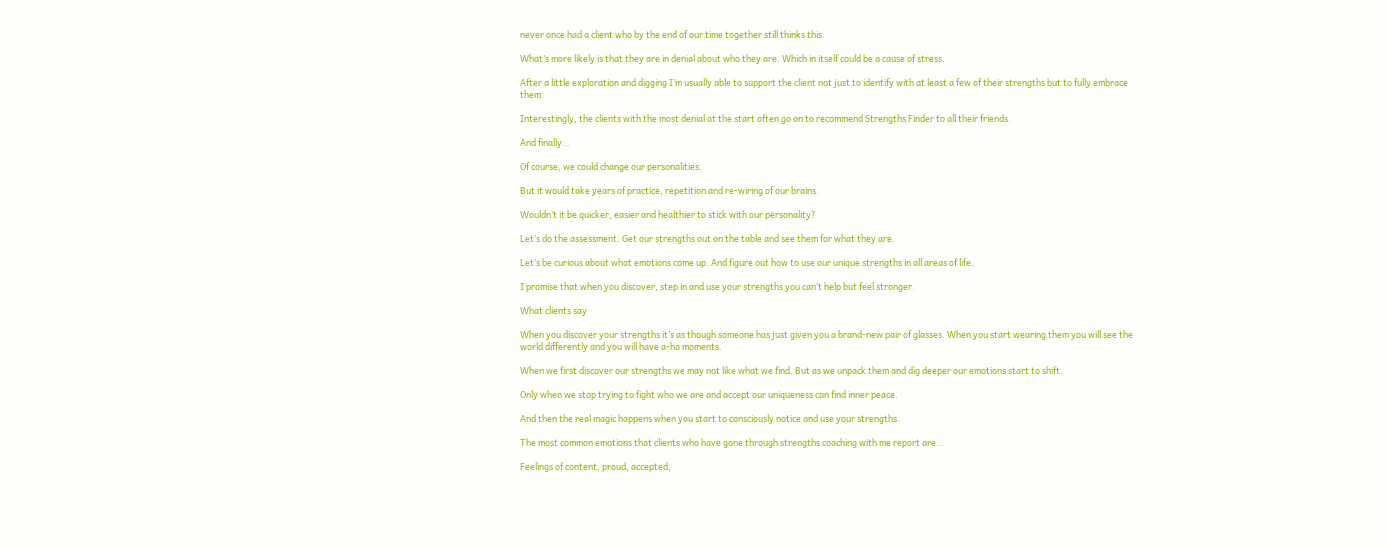never once had a client who by the end of our time together still thinks this.

What’s more likely is that they are in denial about who they are. Which in itself could be a cause of stress.

After a little exploration and digging I’m usually able to support the client not just to identify with at least a few of their strengths but to fully embrace them.

Interestingly, the clients with the most denial at the start often go on to recommend Strengths Finder to all their friends.

And finally…

Of course, we could change our personalities.

But it would take years of practice, repetition and re-wiring of our brains.

Wouldn’t it be quicker, easier and healthier to stick with our personality?

Let’s do the assessment. Get our strengths out on the table and see them for what they are.

Let’s be curious about what emotions come up. And figure out how to use our unique strengths in all areas of life.

I promise that when you discover, step in and use your strengths you can’t help but feel stronger.

What clients say

When you discover your strengths it’s as though someone has just given you a brand-new pair of glasses. When you start wearing them you will see the world differently and you will have a-ha moments.

When we first discover our strengths we may not like what we find. But as we unpack them and dig deeper our emotions start to shift.

Only when we stop trying to fight who we are and accept our uniqueness can find inner peace.

And then the real magic happens when you start to consciously notice and use your strengths.

The most common emotions that clients who have gone through strengths coaching with me report are…

Feelings of content, proud, accepted,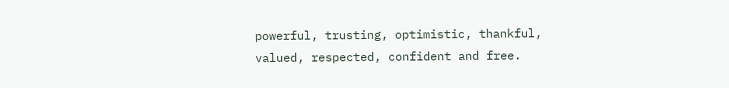powerful, trusting, optimistic, thankful, valued, respected, confident and free.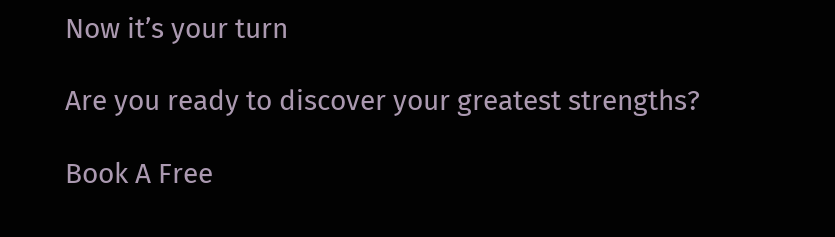Now it’s your turn

Are you ready to discover your greatest strengths?

Book A Free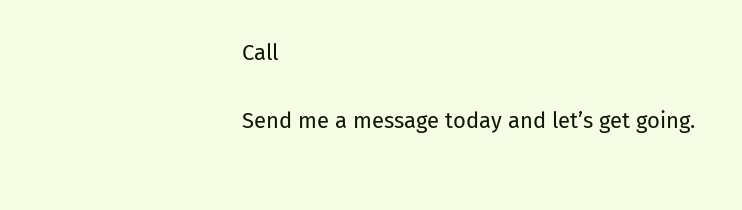Call

Send me a message today and let’s get going.